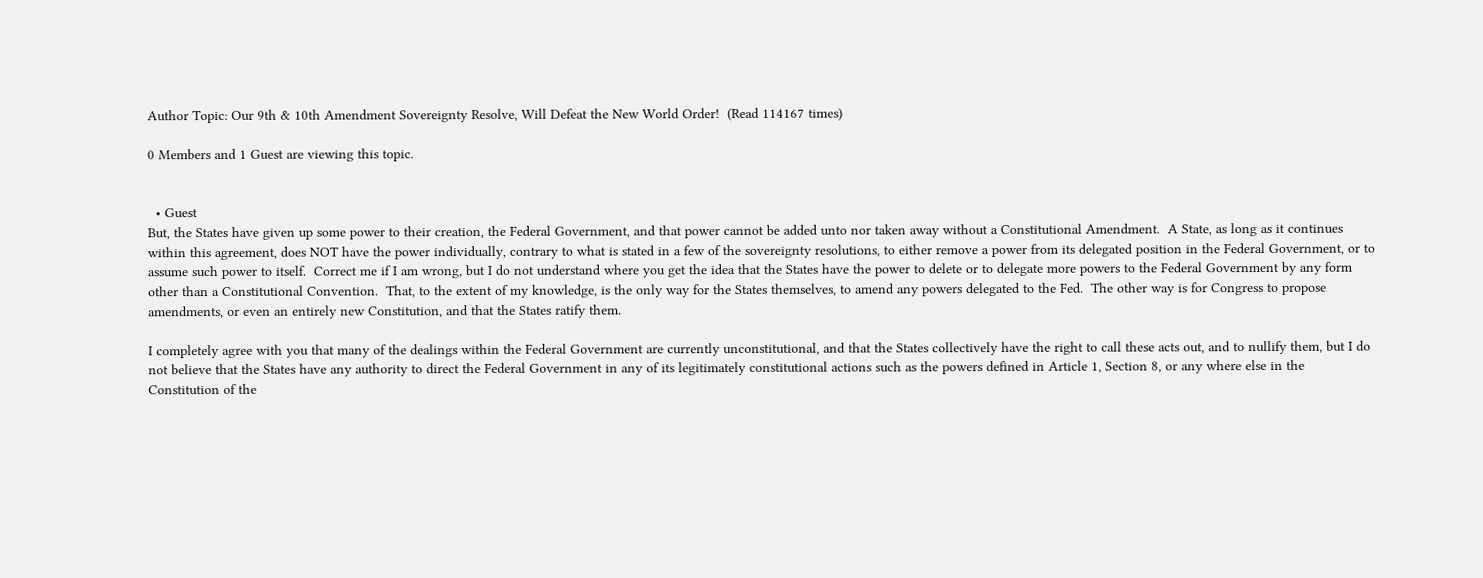Author Topic: Our 9th & 10th Amendment Sovereignty Resolve, Will Defeat the New World Order!  (Read 114167 times)

0 Members and 1 Guest are viewing this topic.


  • Guest
But, the States have given up some power to their creation, the Federal Government, and that power cannot be added unto nor taken away without a Constitutional Amendment.  A State, as long as it continues within this agreement, does NOT have the power individually, contrary to what is stated in a few of the sovereignty resolutions, to either remove a power from its delegated position in the Federal Government, or to assume such power to itself.  Correct me if I am wrong, but I do not understand where you get the idea that the States have the power to delete or to delegate more powers to the Federal Government by any form other than a Constitutional Convention.  That, to the extent of my knowledge, is the only way for the States themselves, to amend any powers delegated to the Fed.  The other way is for Congress to propose amendments, or even an entirely new Constitution, and that the States ratify them.

I completely agree with you that many of the dealings within the Federal Government are currently unconstitutional, and that the States collectively have the right to call these acts out, and to nullify them, but I do not believe that the States have any authority to direct the Federal Government in any of its legitimately constitutional actions such as the powers defined in Article 1, Section 8, or any where else in the Constitution of the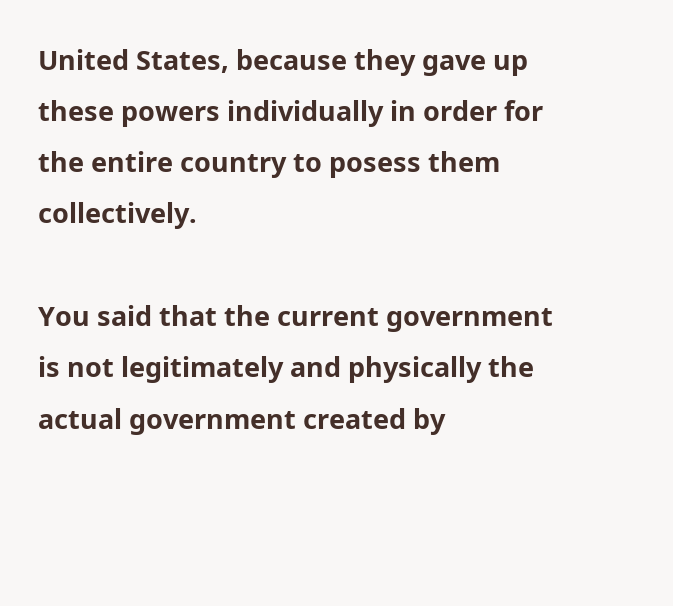United States, because they gave up these powers individually in order for the entire country to posess them collectively.

You said that the current government is not legitimately and physically the actual government created by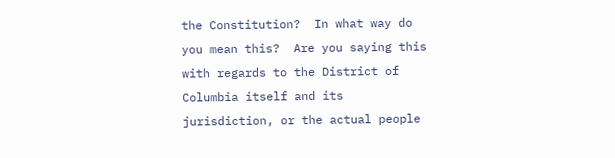the Constitution?  In what way do you mean this?  Are you saying this with regards to the District of Columbia itself and its jurisdiction, or the actual people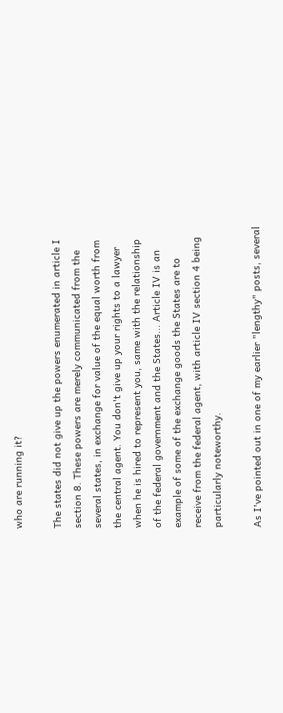who are running it?

The states did not give up the powers enumerated in article I section 8. These powers are merely communicated from the several states, in exchange for value of the equal worth from the central agent. You don't give up your rights to a lawyer when he is hired to represent you, same with the relationship of the federal government and the States... Article IV is an example of some of the exchange goods the States are to receive from the federal agent, with article IV section 4 being particularly noteworthy.

As I've pointed out in one of my earlier "lengthy" posts, several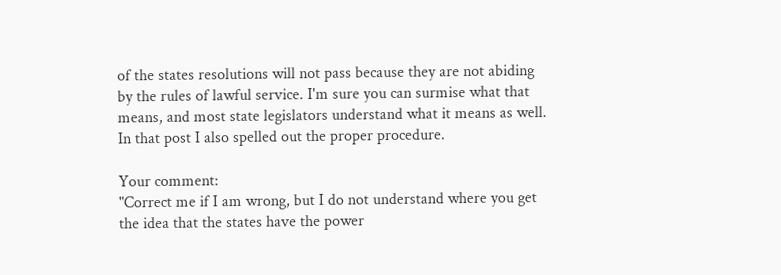of the states resolutions will not pass because they are not abiding by the rules of lawful service. I'm sure you can surmise what that means, and most state legislators understand what it means as well. In that post I also spelled out the proper procedure.

Your comment:
"Correct me if I am wrong, but I do not understand where you get the idea that the states have the power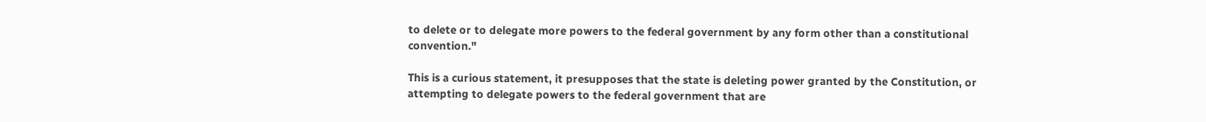to delete or to delegate more powers to the federal government by any form other than a constitutional convention."

This is a curious statement, it presupposes that the state is deleting power granted by the Constitution, or attempting to delegate powers to the federal government that are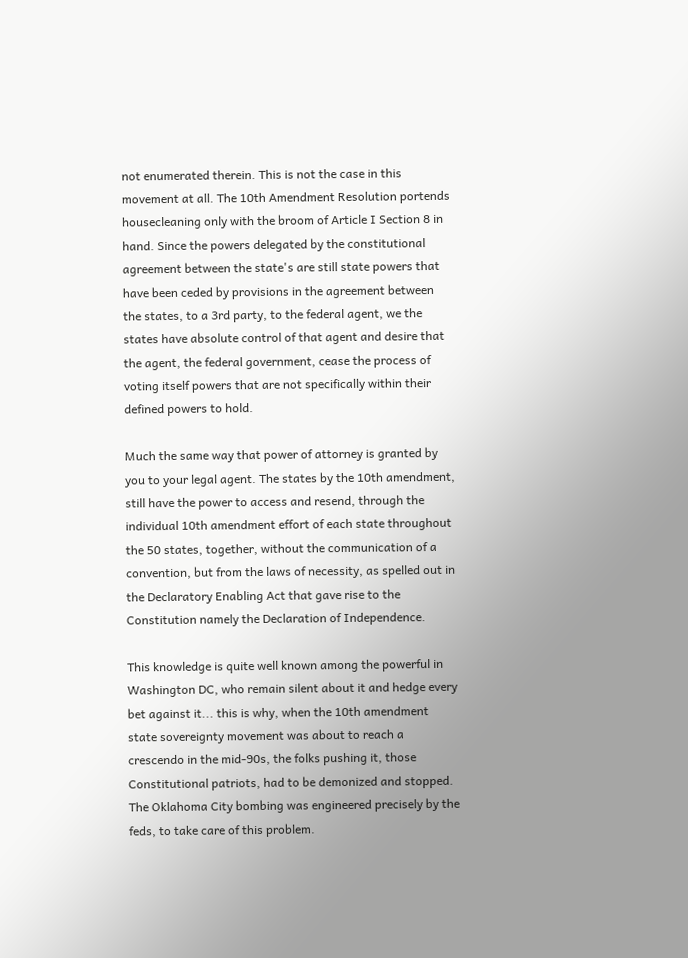not enumerated therein. This is not the case in this movement at all. The 10th Amendment Resolution portends housecleaning only with the broom of Article I Section 8 in hand. Since the powers delegated by the constitutional agreement between the state's are still state powers that have been ceded by provisions in the agreement between the states, to a 3rd party, to the federal agent, we the states have absolute control of that agent and desire that the agent, the federal government, cease the process of voting itself powers that are not specifically within their defined powers to hold.

Much the same way that power of attorney is granted by you to your legal agent. The states by the 10th amendment, still have the power to access and resend, through the individual 10th amendment effort of each state throughout the 50 states, together, without the communication of a convention, but from the laws of necessity, as spelled out in the Declaratory Enabling Act that gave rise to the Constitution namely the Declaration of Independence.

This knowledge is quite well known among the powerful in Washington DC, who remain silent about it and hedge every bet against it... this is why, when the 10th amendment state sovereignty movement was about to reach a crescendo in the mid-90s, the folks pushing it, those Constitutional patriots, had to be demonized and stopped. The Oklahoma City bombing was engineered precisely by the feds, to take care of this problem.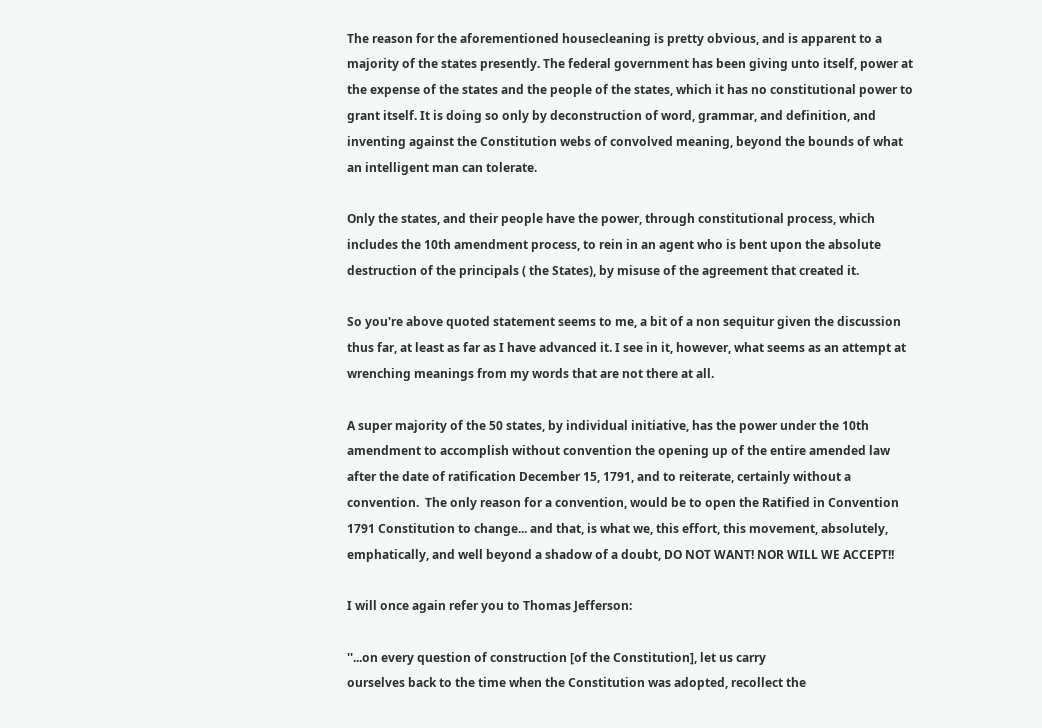The reason for the aforementioned housecleaning is pretty obvious, and is apparent to a majority of the states presently. The federal government has been giving unto itself, power at the expense of the states and the people of the states, which it has no constitutional power to grant itself. It is doing so only by deconstruction of word, grammar, and definition, and inventing against the Constitution webs of convolved meaning, beyond the bounds of what an intelligent man can tolerate.

Only the states, and their people have the power, through constitutional process, which includes the 10th amendment process, to rein in an agent who is bent upon the absolute destruction of the principals ( the States), by misuse of the agreement that created it.

So you're above quoted statement seems to me, a bit of a non sequitur given the discussion thus far, at least as far as I have advanced it. I see in it, however, what seems as an attempt at wrenching meanings from my words that are not there at all.

A super majority of the 50 states, by individual initiative, has the power under the 10th amendment to accomplish without convention the opening up of the entire amended law after the date of ratification December 15, 1791, and to reiterate, certainly without a convention.  The only reason for a convention, would be to open the Ratified in Convention 1791 Constitution to change... and that, is what we, this effort, this movement, absolutely, emphatically, and well beyond a shadow of a doubt, DO NOT WANT! NOR WILL WE ACCEPT!!

I will once again refer you to Thomas Jefferson:

''...on every question of construction [of the Constitution], let us carry
ourselves back to the time when the Constitution was adopted, recollect the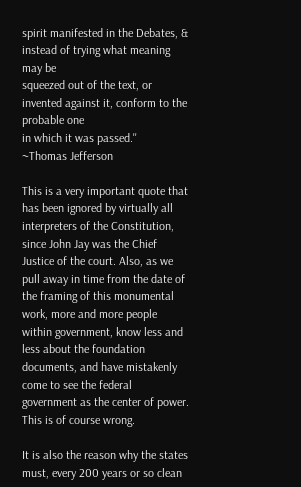spirit manifested in the Debates, & instead of trying what meaning may be
squeezed out of the text, or invented against it, conform to the probable one
in which it was passed.''
~Thomas Jefferson

This is a very important quote that has been ignored by virtually all interpreters of the Constitution, since John Jay was the Chief Justice of the court. Also, as we pull away in time from the date of the framing of this monumental work, more and more people within government, know less and less about the foundation documents, and have mistakenly come to see the federal government as the center of power. This is of course wrong.

It is also the reason why the states must, every 200 years or so clean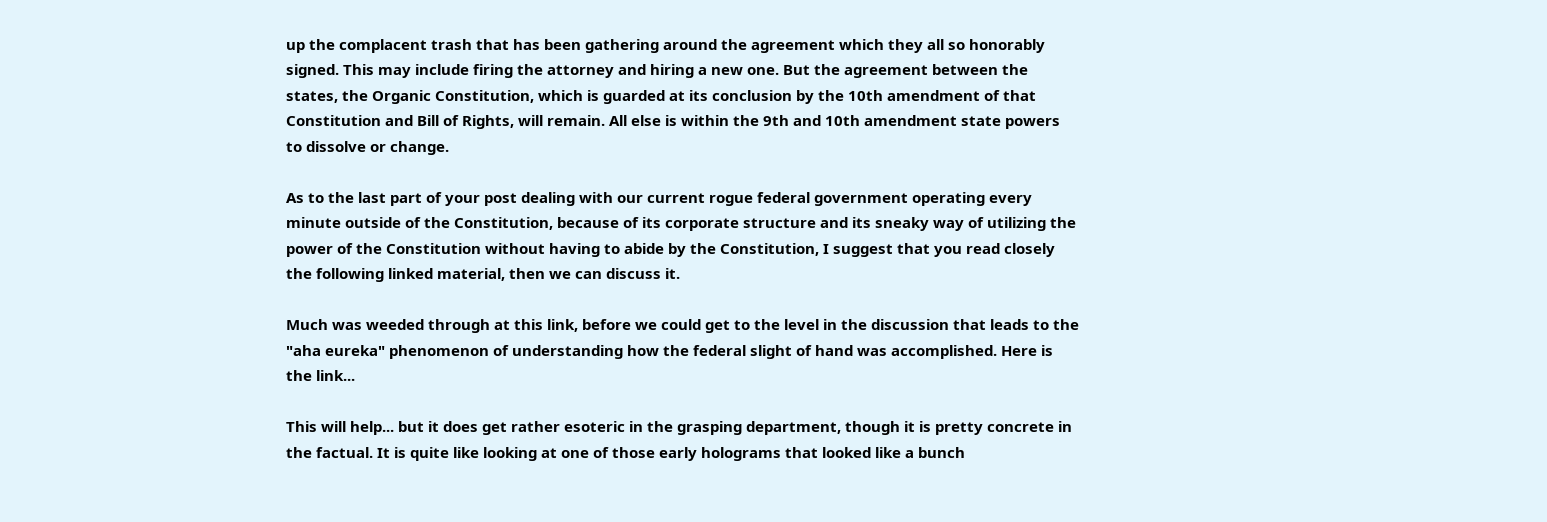up the complacent trash that has been gathering around the agreement which they all so honorably signed. This may include firing the attorney and hiring a new one. But the agreement between the states, the Organic Constitution, which is guarded at its conclusion by the 10th amendment of that Constitution and Bill of Rights, will remain. All else is within the 9th and 10th amendment state powers to dissolve or change.

As to the last part of your post dealing with our current rogue federal government operating every minute outside of the Constitution, because of its corporate structure and its sneaky way of utilizing the power of the Constitution without having to abide by the Constitution, I suggest that you read closely the following linked material, then we can discuss it.

Much was weeded through at this link, before we could get to the level in the discussion that leads to the "aha eureka" phenomenon of understanding how the federal slight of hand was accomplished. Here is the link...

This will help... but it does get rather esoteric in the grasping department, though it is pretty concrete in the factual. It is quite like looking at one of those early holograms that looked like a bunch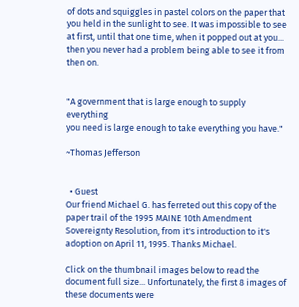of dots and squiggles in pastel colors on the paper that you held in the sunlight to see. It was impossible to see at first, until that one time, when it popped out at you... then you never had a problem being able to see it from then on.


"A government that is large enough to supply everything
you need is large enough to take everything you have."

~Thomas Jefferson


  • Guest
Our friend Michael G. has ferreted out this copy of the paper trail of the 1995 MAINE 10th Amendment Sovereignty Resolution, from it's introduction to it's adoption on April 11, 1995. Thanks Michael.

Click on the thumbnail images below to read the document full size... Unfortunately, the first 8 images of these documents were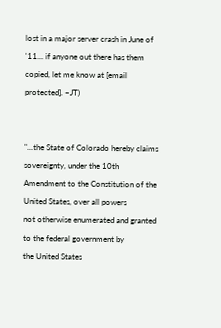lost in a major server crash in June of '11... if anyone out there has them copied, let me know at [email protected]. ~JT)


"...the State of Colorado hereby claims sovereignty, under the 10th
Amendment to the Constitution of the United States, over all powers
not otherwise enumerated and granted to the federal government by
the United States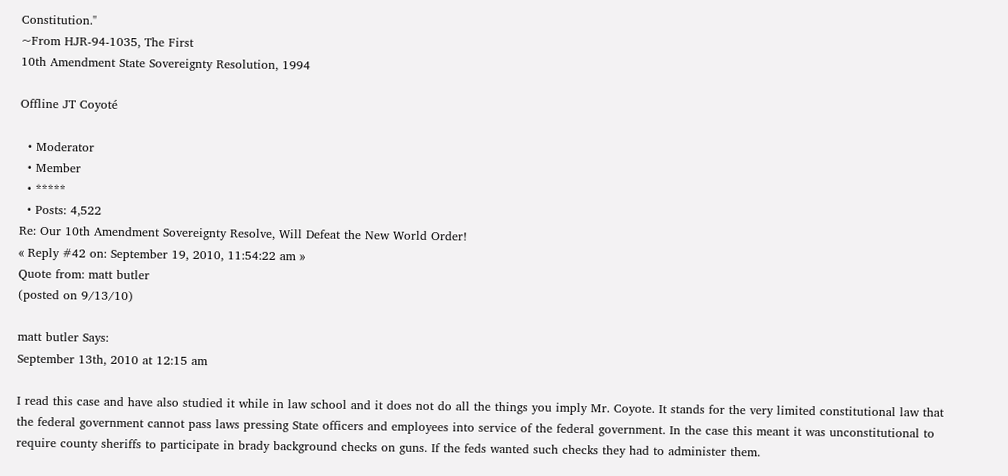Constitution."
~From HJR-94-1035, The First
10th Amendment State Sovereignty Resolution, 1994

Offline JT Coyoté

  • Moderator
  • Member
  • *****
  • Posts: 4,522
Re: Our 10th Amendment Sovereignty Resolve, Will Defeat the New World Order!
« Reply #42 on: September 19, 2010, 11:54:22 am »
Quote from: matt butler
(posted on 9/13/10)

matt butler Says:
September 13th, 2010 at 12:15 am

I read this case and have also studied it while in law school and it does not do all the things you imply Mr. Coyote. It stands for the very limited constitutional law that the federal government cannot pass laws pressing State officers and employees into service of the federal government. In the case this meant it was unconstitutional to require county sheriffs to participate in brady background checks on guns. If the feds wanted such checks they had to administer them.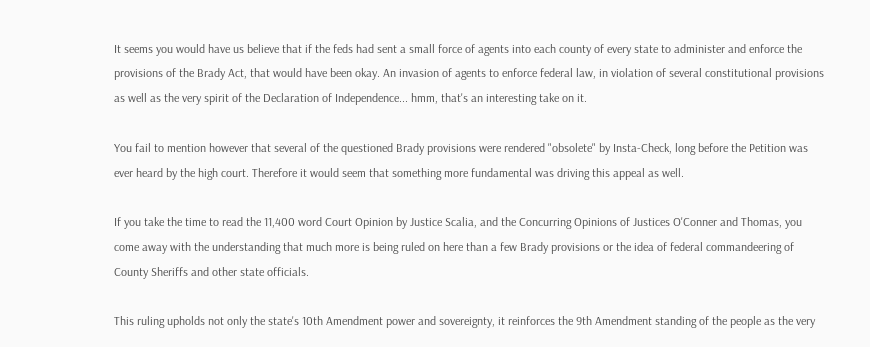It seems you would have us believe that if the feds had sent a small force of agents into each county of every state to administer and enforce the provisions of the Brady Act, that would have been okay. An invasion of agents to enforce federal law, in violation of several constitutional provisions as well as the very spirit of the Declaration of Independence... hmm, that's an interesting take on it.

You fail to mention however that several of the questioned Brady provisions were rendered "obsolete" by Insta-Check, long before the Petition was ever heard by the high court. Therefore it would seem that something more fundamental was driving this appeal as well.

If you take the time to read the 11,400 word Court Opinion by Justice Scalia, and the Concurring Opinions of Justices O'Conner and Thomas, you come away with the understanding that much more is being ruled on here than a few Brady provisions or the idea of federal commandeering of County Sheriffs and other state officials.

This ruling upholds not only the state's 10th Amendment power and sovereignty, it reinforces the 9th Amendment standing of the people as the very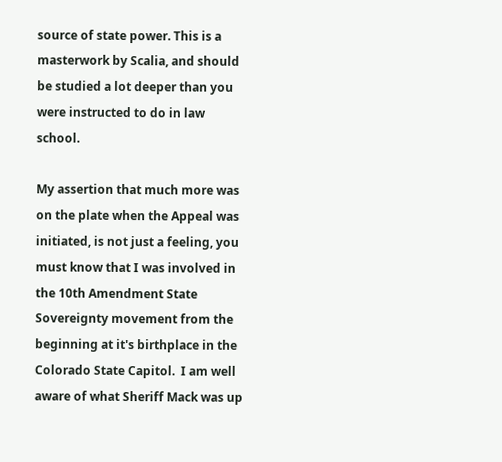source of state power. This is a masterwork by Scalia, and should be studied a lot deeper than you were instructed to do in law school.

My assertion that much more was on the plate when the Appeal was initiated, is not just a feeling, you must know that I was involved in the 10th Amendment State Sovereignty movement from the beginning at it's birthplace in the Colorado State Capitol.  I am well aware of what Sheriff Mack was up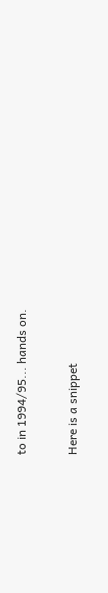to in 1994/95... hands on.

Here is a snippet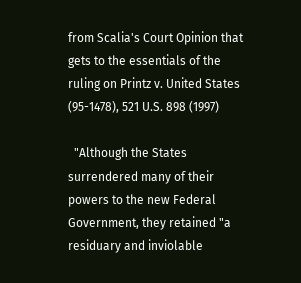from Scalia's Court Opinion that gets to the essentials of the ruling on Printz v. United States (95-1478), 521 U.S. 898 (1997)

  "Although the States surrendered many of their powers to the new Federal Government, they retained "a residuary and inviolable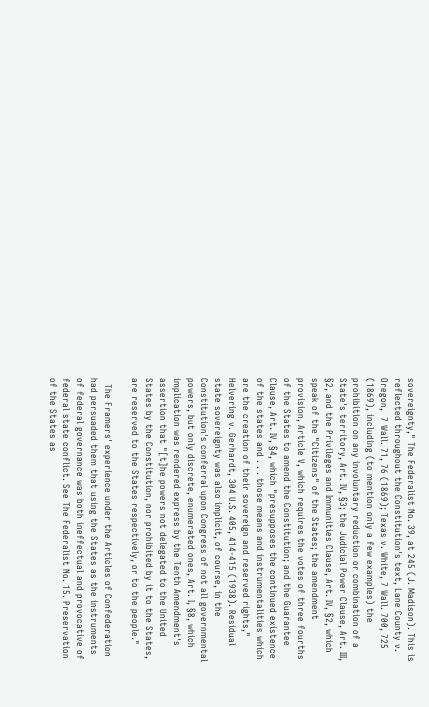sovereignty," The Federalist No. 39, at 245 (J. Madison). This is reflected throughout the Constitution's text, Lane County v. Oregon,  7 Wall. 71, 76 (1869); Texas v. White, 7 Wall. 700, 725 (1869), including (to mention only a few examples) the prohibition on any involuntary reduction or combination of a State's territory, Art. IV, §3; the Judicial Power Clause, Art. III, §2, and the Privileges and Immunities Clause, Art. IV, §2, which speak of the "Citizens" of the States; the amendment provision, Article V, which requires the votes of three fourths of the States to amend the Constitution; and the Guarantee Clause, Art. IV, §4, which "presupposes the continued existence of the states and . . . those means and instrumentalities which are the creation of their sovereign and reserved rights," Helvering v. Gerhardt, 304 U.S. 405, 414-415 (1938). Residual state sovereignty was also implicit, of course, in the Constitution's conferral upon Congress of not all governmental powers, but only discrete, enumerated ones, Art. I, §8, which implication was rendered express by the Tenth Amendment's assertion that "[t]he powers not delegated to the United States by the Constitution, nor prohibited by it to the States, are reserved to the States respectively, or to the people."

  The Framers' experience under the Articles of Confederation had persuaded them that using the States as the instruments of federal governance was both ineffectual and provocative of federal state conflict. See The Federalist No. 15. Preservation of the States as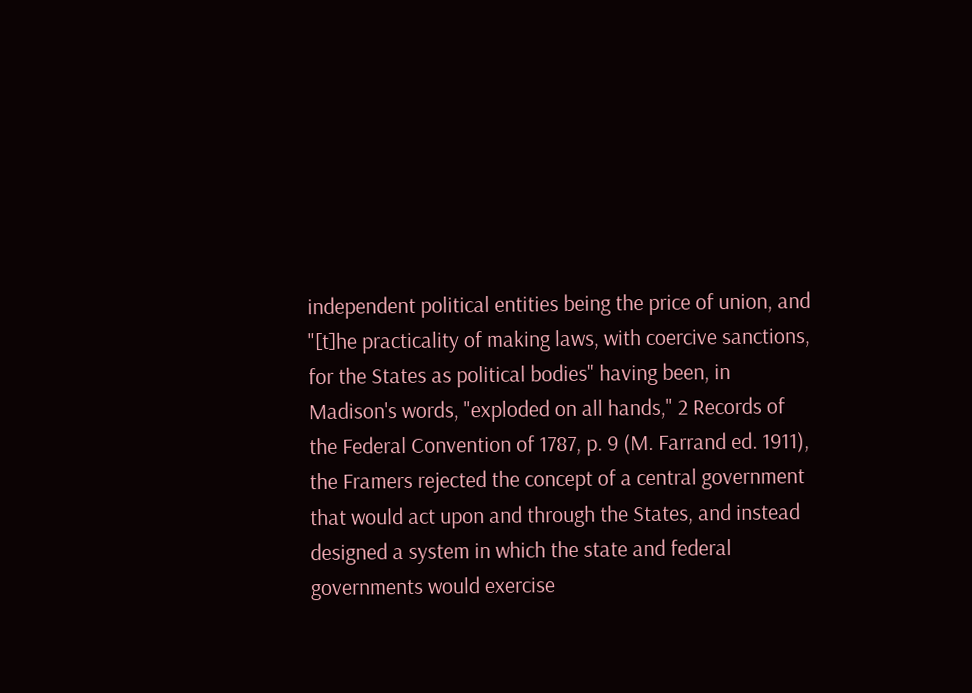independent political entities being the price of union, and "[t]he practicality of making laws, with coercive sanctions, for the States as political bodies" having been, in Madison's words, "exploded on all hands," 2 Records of the Federal Convention of 1787, p. 9 (M. Farrand ed. 1911), the Framers rejected the concept of a central government that would act upon and through the States, and instead designed a system in which the state and federal governments would exercise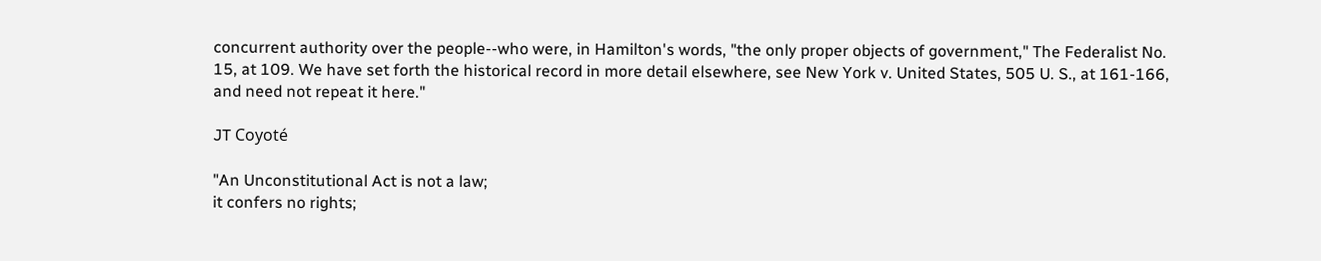concurrent authority over the people--who were, in Hamilton's words, "the only proper objects of government," The Federalist No. 15, at 109. We have set forth the historical record in more detail elsewhere, see New York v. United States, 505 U. S., at 161-166, and need not repeat it here."

JT Coyoté

"An Unconstitutional Act is not a law;
it confers no rights;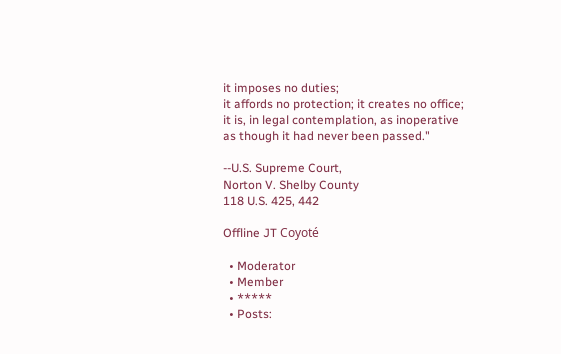it imposes no duties;
it affords no protection; it creates no office;
it is, in legal contemplation, as inoperative
as though it had never been passed."

--U.S. Supreme Court,
Norton V. Shelby County
118 U.S. 425, 442

Offline JT Coyoté

  • Moderator
  • Member
  • *****
  • Posts: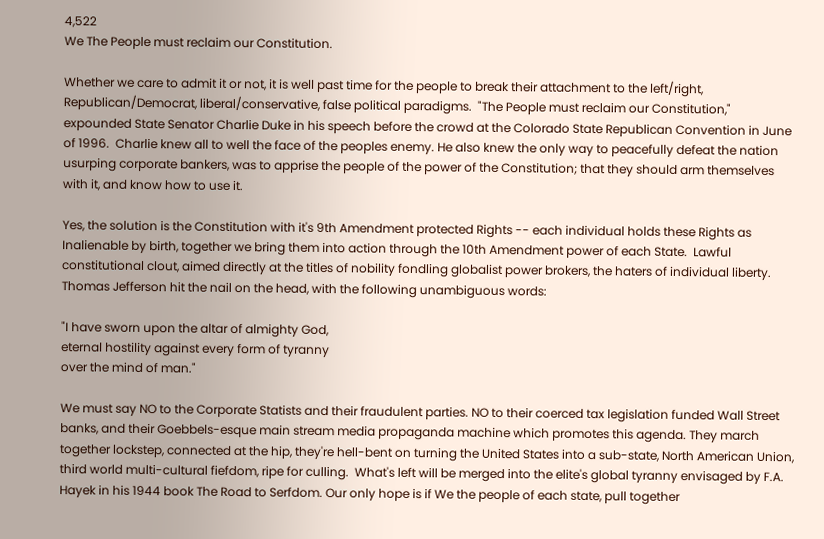4,522
We The People must reclaim our Constitution.

Whether we care to admit it or not, it is well past time for the people to break their attachment to the left/right, Republican/Democrat, liberal/conservative, false political paradigms.  "The People must reclaim our Constitution," expounded State Senator Charlie Duke in his speech before the crowd at the Colorado State Republican Convention in June of 1996.  Charlie knew all to well the face of the peoples enemy. He also knew the only way to peacefully defeat the nation usurping corporate bankers, was to apprise the people of the power of the Constitution; that they should arm themselves with it, and know how to use it.

Yes, the solution is the Constitution with it's 9th Amendment protected Rights -- each individual holds these Rights as Inalienable by birth, together we bring them into action through the 10th Amendment power of each State.  Lawful constitutional clout, aimed directly at the titles of nobility fondling globalist power brokers, the haters of individual liberty.  Thomas Jefferson hit the nail on the head, with the following unambiguous words:

"I have sworn upon the altar of almighty God,
eternal hostility against every form of tyranny
over the mind of man."

We must say NO to the Corporate Statists and their fraudulent parties. NO to their coerced tax legislation funded Wall Street banks, and their Goebbels-esque main stream media propaganda machine which promotes this agenda. They march together lockstep, connected at the hip, they're hell-bent on turning the United States into a sub-state, North American Union, third world multi-cultural fiefdom, ripe for culling.  What's left will be merged into the elite's global tyranny envisaged by F.A. Hayek in his 1944 book The Road to Serfdom. Our only hope is if We the people of each state, pull together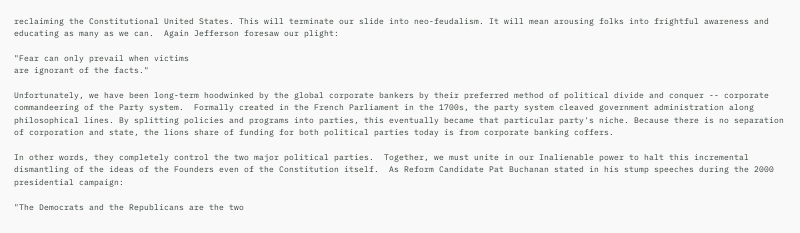reclaiming the Constitutional United States. This will terminate our slide into neo-feudalism. It will mean arousing folks into frightful awareness and educating as many as we can.  Again Jefferson foresaw our plight:

"Fear can only prevail when victims
are ignorant of the facts."

Unfortunately, we have been long-term hoodwinked by the global corporate bankers by their preferred method of political divide and conquer -- corporate commandeering of the Party system.  Formally created in the French Parliament in the 1700s, the party system cleaved government administration along philosophical lines. By splitting policies and programs into parties, this eventually became that particular party's niche. Because there is no separation of corporation and state, the lions share of funding for both political parties today is from corporate banking coffers.

In other words, they completely control the two major political parties.  Together, we must unite in our Inalienable power to halt this incremental dismantling of the ideas of the Founders even of the Constitution itself.  As Reform Candidate Pat Buchanan stated in his stump speeches during the 2000 presidential campaign:

"The Democrats and the Republicans are the two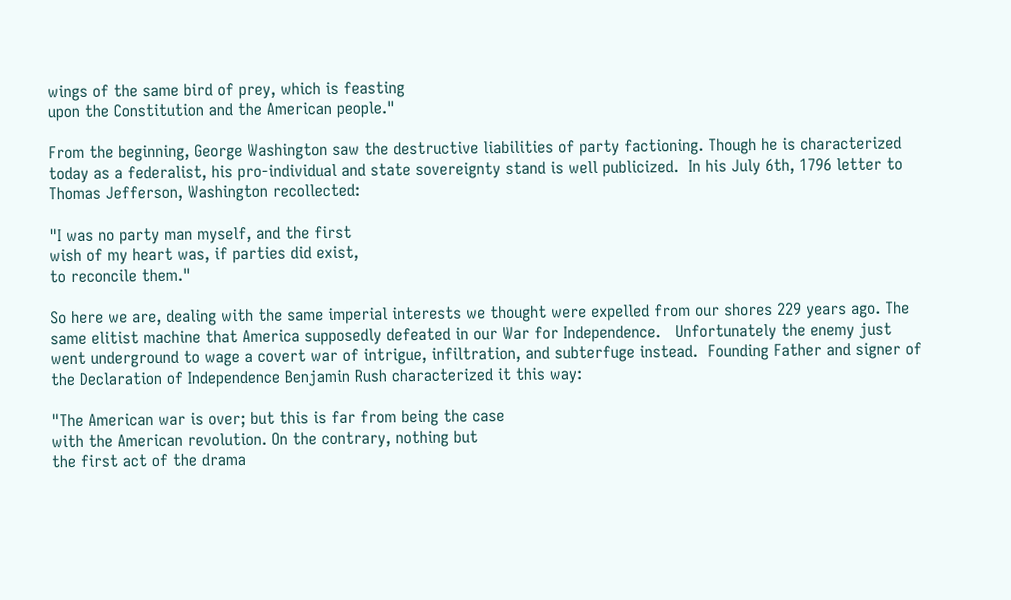wings of the same bird of prey, which is feasting
upon the Constitution and the American people."

From the beginning, George Washington saw the destructive liabilities of party factioning. Though he is characterized today as a federalist, his pro-individual and state sovereignty stand is well publicized.  In his July 6th, 1796 letter to Thomas Jefferson, Washington recollected:

"I was no party man myself, and the first
wish of my heart was, if parties did exist,
to reconcile them."

So here we are, dealing with the same imperial interests we thought were expelled from our shores 229 years ago. The same elitist machine that America supposedly defeated in our War for Independence.   Unfortunately the enemy just went underground to wage a covert war of intrigue, infiltration, and subterfuge instead.  Founding Father and signer of the Declaration of Independence Benjamin Rush characterized it this way:

"The American war is over; but this is far from being the case
with the American revolution. On the contrary, nothing but
the first act of the drama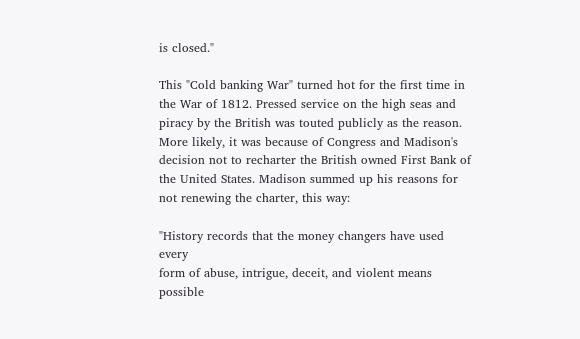is closed."

This "Cold banking War" turned hot for the first time in the War of 1812. Pressed service on the high seas and piracy by the British was touted publicly as the reason. More likely, it was because of Congress and Madison's decision not to recharter the British owned First Bank of the United States. Madison summed up his reasons for not renewing the charter, this way:

"History records that the money changers have used every
form of abuse, intrigue, deceit, and violent means possible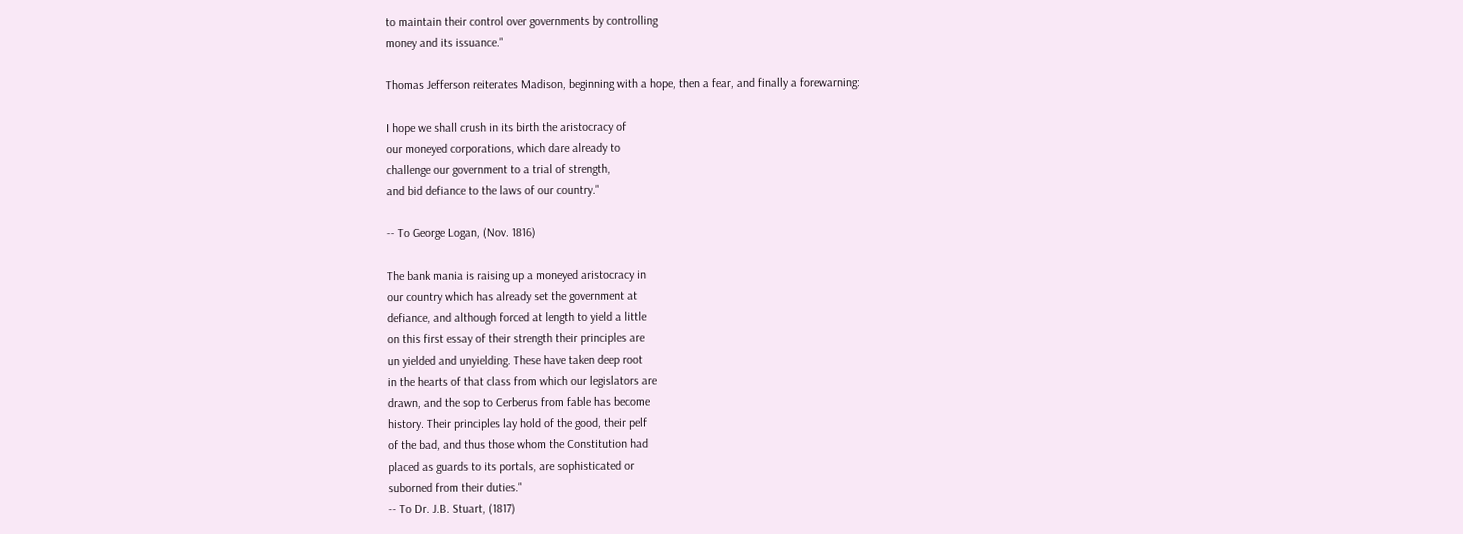to maintain their control over governments by controlling
money and its issuance."

Thomas Jefferson reiterates Madison, beginning with a hope, then a fear, and finally a forewarning:

I hope we shall crush in its birth the aristocracy of
our moneyed corporations, which dare already to
challenge our government to a trial of strength,
and bid defiance to the laws of our country."

-- To George Logan, (Nov. 1816)

The bank mania is raising up a moneyed aristocracy in
our country which has already set the government at
defiance, and although forced at length to yield a little
on this first essay of their strength their principles are
un yielded and unyielding. These have taken deep root
in the hearts of that class from which our legislators are
drawn, and the sop to Cerberus from fable has become
history. Their principles lay hold of the good, their pelf
of the bad, and thus those whom the Constitution had
placed as guards to its portals, are sophisticated or
suborned from their duties."
-- To Dr. J.B. Stuart, (1817)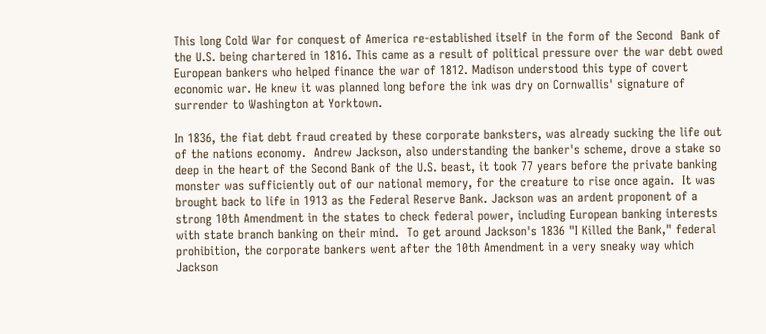This long Cold War for conquest of America re-established itself in the form of the Second  Bank of the U.S. being chartered in 1816. This came as a result of political pressure over the war debt owed European bankers who helped finance the war of 1812. Madison understood this type of covert economic war. He knew it was planned long before the ink was dry on Cornwallis' signature of surrender to Washington at Yorktown.

In 1836, the fiat debt fraud created by these corporate banksters, was already sucking the life out of the nations economy.  Andrew Jackson, also understanding the banker's scheme, drove a stake so deep in the heart of the Second Bank of the U.S. beast, it took 77 years before the private banking monster was sufficiently out of our national memory, for the creature to rise once again.  It was brought back to life in 1913 as the Federal Reserve Bank. Jackson was an ardent proponent of a strong 10th Amendment in the states to check federal power, including European banking interests with state branch banking on their mind.  To get around Jackson's 1836 "I Killed the Bank," federal prohibition, the corporate bankers went after the 10th Amendment in a very sneaky way which Jackson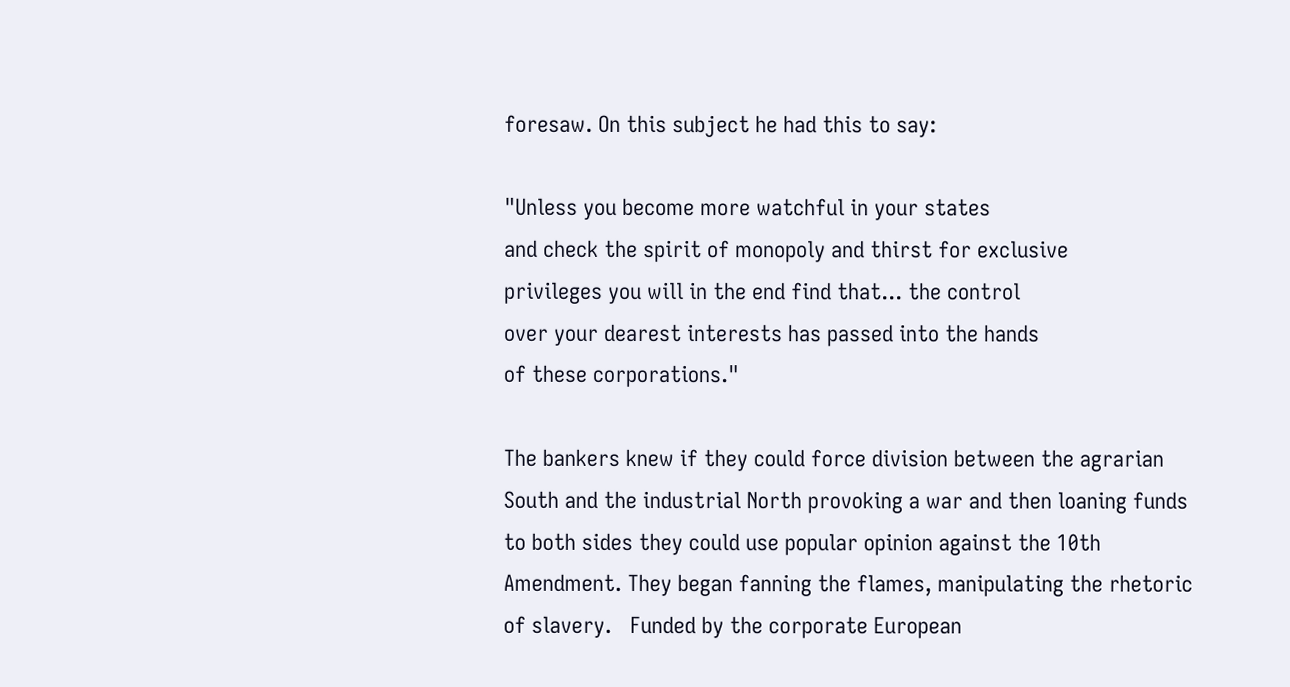foresaw. On this subject he had this to say:

"Unless you become more watchful in your states
and check the spirit of monopoly and thirst for exclusive
privileges you will in the end find that... the control
over your dearest interests has passed into the hands
of these corporations."

The bankers knew if they could force division between the agrarian South and the industrial North provoking a war and then loaning funds to both sides they could use popular opinion against the 10th Amendment. They began fanning the flames, manipulating the rhetoric of slavery.   Funded by the corporate European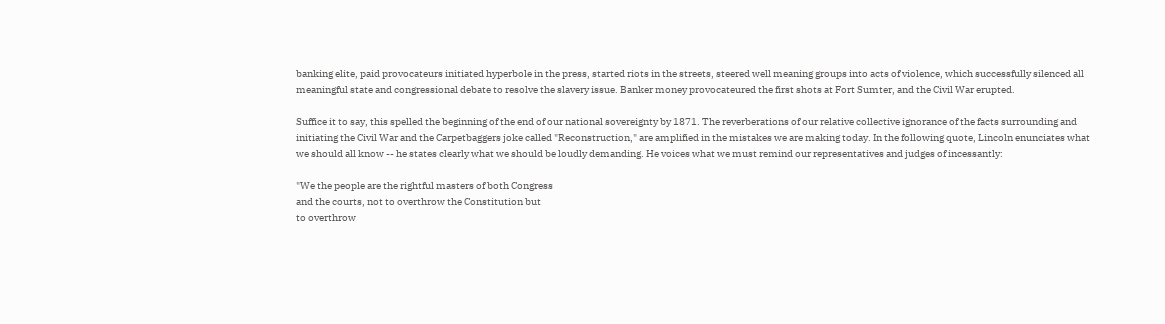banking elite, paid provocateurs initiated hyperbole in the press, started riots in the streets, steered well meaning groups into acts of violence, which successfully silenced all meaningful state and congressional debate to resolve the slavery issue. Banker money provocateured the first shots at Fort Sumter, and the Civil War erupted.

Suffice it to say, this spelled the beginning of the end of our national sovereignty by 1871. The reverberations of our relative collective ignorance of the facts surrounding and initiating the Civil War and the Carpetbaggers joke called "Reconstruction," are amplified in the mistakes we are making today. In the following quote, Lincoln enunciates what we should all know -- he states clearly what we should be loudly demanding. He voices what we must remind our representatives and judges of incessantly:

"We the people are the rightful masters of both Congress
and the courts, not to overthrow the Constitution but
to overthrow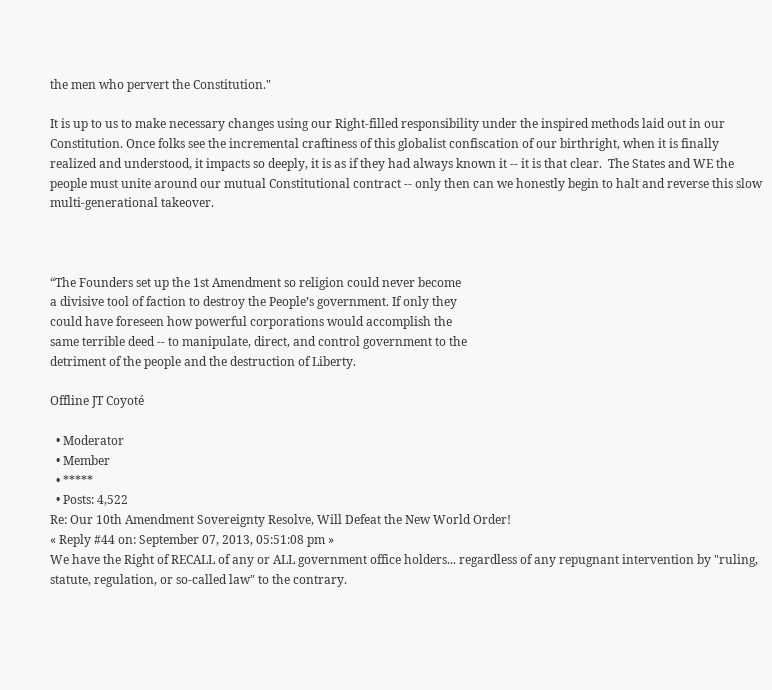the men who pervert the Constitution."

It is up to us to make necessary changes using our Right-filled responsibility under the inspired methods laid out in our Constitution. Once folks see the incremental craftiness of this globalist confiscation of our birthright, when it is finally realized and understood, it impacts so deeply, it is as if they had always known it -- it is that clear.  The States and WE the people must unite around our mutual Constitutional contract -- only then can we honestly begin to halt and reverse this slow multi-generational takeover.



“The Founders set up the 1st Amendment so religion could never become
a divisive tool of faction to destroy the People’s government. If only they
could have foreseen how powerful corporations would accomplish the
same terrible deed -- to manipulate, direct, and control government to the
detriment of the people and the destruction of Liberty.

Offline JT Coyoté

  • Moderator
  • Member
  • *****
  • Posts: 4,522
Re: Our 10th Amendment Sovereignty Resolve, Will Defeat the New World Order!
« Reply #44 on: September 07, 2013, 05:51:08 pm »
We have the Right of RECALL of any or ALL government office holders... regardless of any repugnant intervention by "ruling, statute, regulation, or so-called law" to the contrary.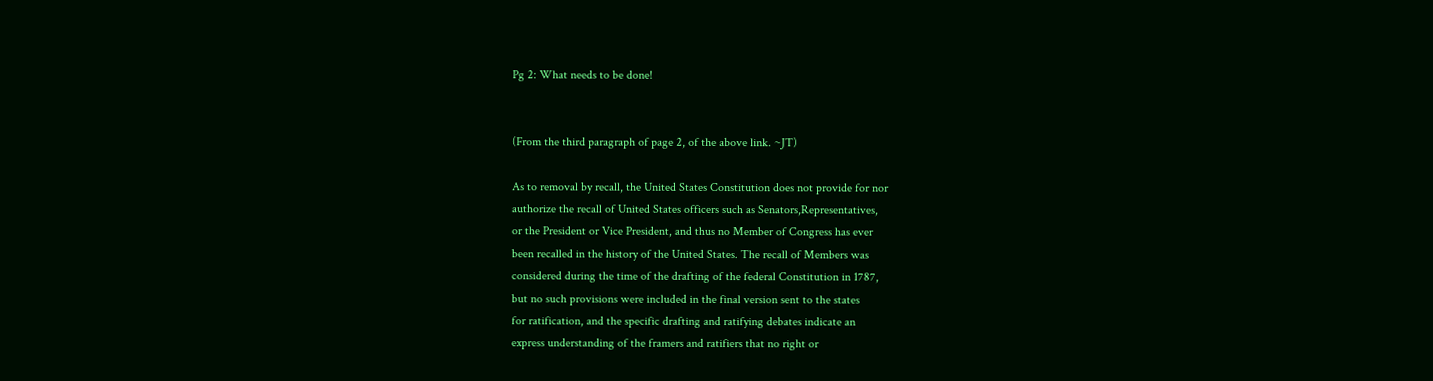Pg 2: What needs to be done!


(From the third paragraph of page 2, of the above link. ~JT)

As to removal by recall, the United States Constitution does not provide for nor
authorize the recall of United States officers such as Senators,Representatives,
or the President or Vice President, and thus no Member of Congress has ever
been recalled in the history of the United States. The recall of Members was
considered during the time of the drafting of the federal Constitution in 1787,
but no such provisions were included in the final version sent to the states
for ratification, and the specific drafting and ratifying debates indicate an
express understanding of the framers and ratifiers that no right or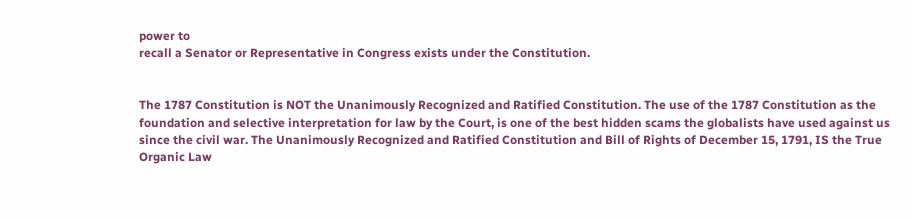power to
recall a Senator or Representative in Congress exists under the Constitution.


The 1787 Constitution is NOT the Unanimously Recognized and Ratified Constitution. The use of the 1787 Constitution as the foundation and selective interpretation for law by the Court, is one of the best hidden scams the globalists have used against us since the civil war. The Unanimously Recognized and Ratified Constitution and Bill of Rights of December 15, 1791, IS the True Organic Law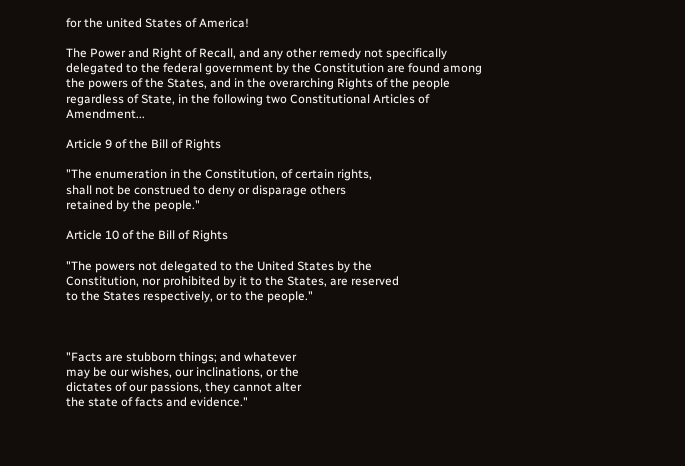for the united States of America!

The Power and Right of Recall, and any other remedy not specifically delegated to the federal government by the Constitution are found among the powers of the States, and in the overarching Rights of the people regardless of State, in the following two Constitutional Articles of Amendment...

Article 9 of the Bill of Rights

"The enumeration in the Constitution, of certain rights,
shall not be construed to deny or disparage others
retained by the people."

Article 10 of the Bill of Rights

"The powers not delegated to the United States by the
Constitution, nor prohibited by it to the States, are reserved
to the States respectively, or to the people."



"Facts are stubborn things; and whatever
may be our wishes, our inclinations, or the
dictates of our passions, they cannot alter
the state of facts and evidence."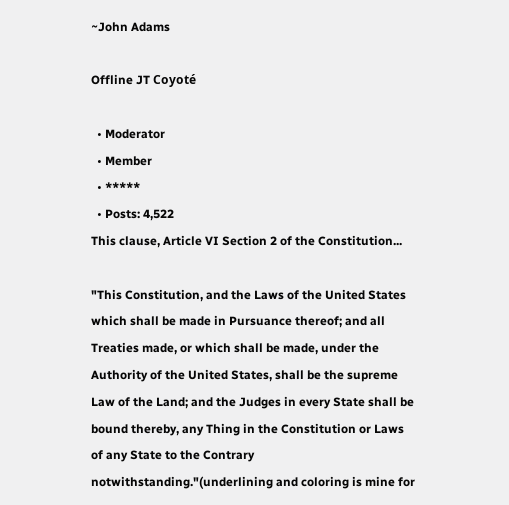~John Adams

Offline JT Coyoté

  • Moderator
  • Member
  • *****
  • Posts: 4,522
This clause, Article VI Section 2 of the Constitution...

"This Constitution, and the Laws of the United States which shall be made in Pursuance thereof; and all Treaties made, or which shall be made, under the Authority of the United States, shall be the supreme Law of the Land; and the Judges in every State shall be bound thereby, any Thing in the Constitution or Laws of any State to the Contrary notwithstanding."(underlining and coloring is mine for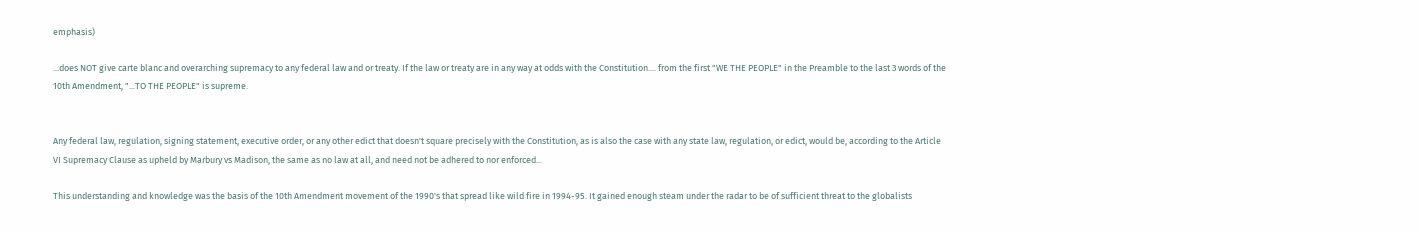emphasis)

...does NOT give carte blanc and overarching supremacy to any federal law and or treaty. If the law or treaty are in any way at odds with the Constitution.... from the first "WE THE PEOPLE" in the Preamble to the last 3 words of the 10th Amendment, "...TO THE PEOPLE" is supreme.


Any federal law, regulation, signing statement, executive order, or any other edict that doesn't square precisely with the Constitution, as is also the case with any state law, regulation, or edict, would be, according to the Article VI Supremacy Clause as upheld by Marbury vs Madison, the same as no law at all, and need not be adhered to nor enforced...

This understanding and knowledge was the basis of the 10th Amendment movement of the 1990's that spread like wild fire in 1994-95. It gained enough steam under the radar to be of sufficient threat to the globalists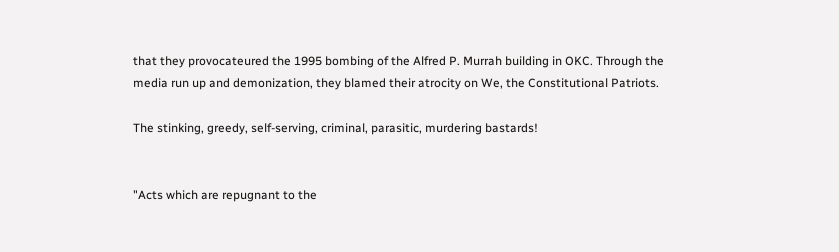that they provocateured the 1995 bombing of the Alfred P. Murrah building in OKC. Through the media run up and demonization, they blamed their atrocity on We, the Constitutional Patriots.

The stinking, greedy, self-serving, criminal, parasitic, murdering bastards!


"Acts which are repugnant to the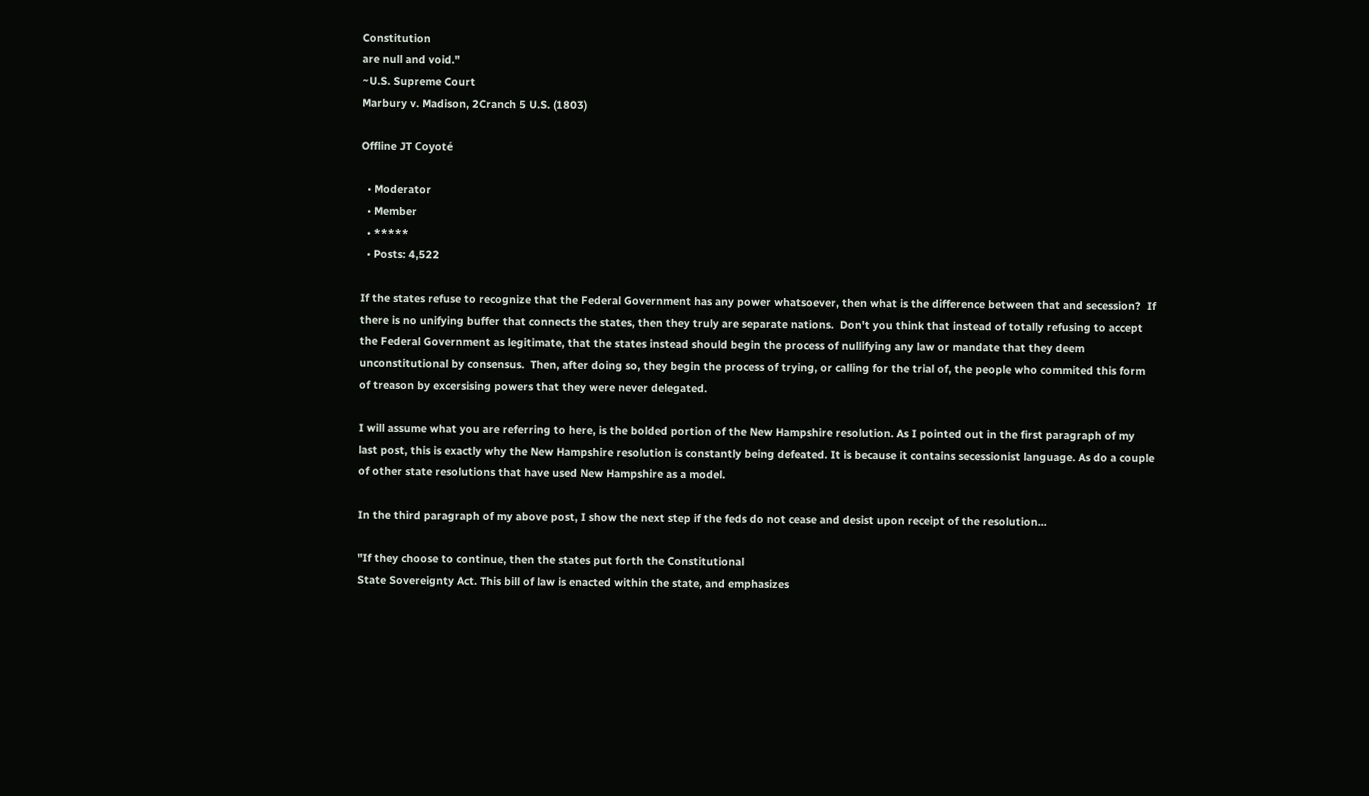Constitution
are null and void."
~U.S. Supreme Court
Marbury v. Madison, 2Cranch 5 U.S. (1803)

Offline JT Coyoté

  • Moderator
  • Member
  • *****
  • Posts: 4,522

If the states refuse to recognize that the Federal Government has any power whatsoever, then what is the difference between that and secession?  If there is no unifying buffer that connects the states, then they truly are separate nations.  Don't you think that instead of totally refusing to accept the Federal Government as legitimate, that the states instead should begin the process of nullifying any law or mandate that they deem unconstitutional by consensus.  Then, after doing so, they begin the process of trying, or calling for the trial of, the people who commited this form of treason by excersising powers that they were never delegated.

I will assume what you are referring to here, is the bolded portion of the New Hampshire resolution. As I pointed out in the first paragraph of my last post, this is exactly why the New Hampshire resolution is constantly being defeated. It is because it contains secessionist language. As do a couple of other state resolutions that have used New Hampshire as a model.

In the third paragraph of my above post, I show the next step if the feds do not cease and desist upon receipt of the resolution...

"If they choose to continue, then the states put forth the Constitutional
State Sovereignty Act. This bill of law is enacted within the state, and emphasizes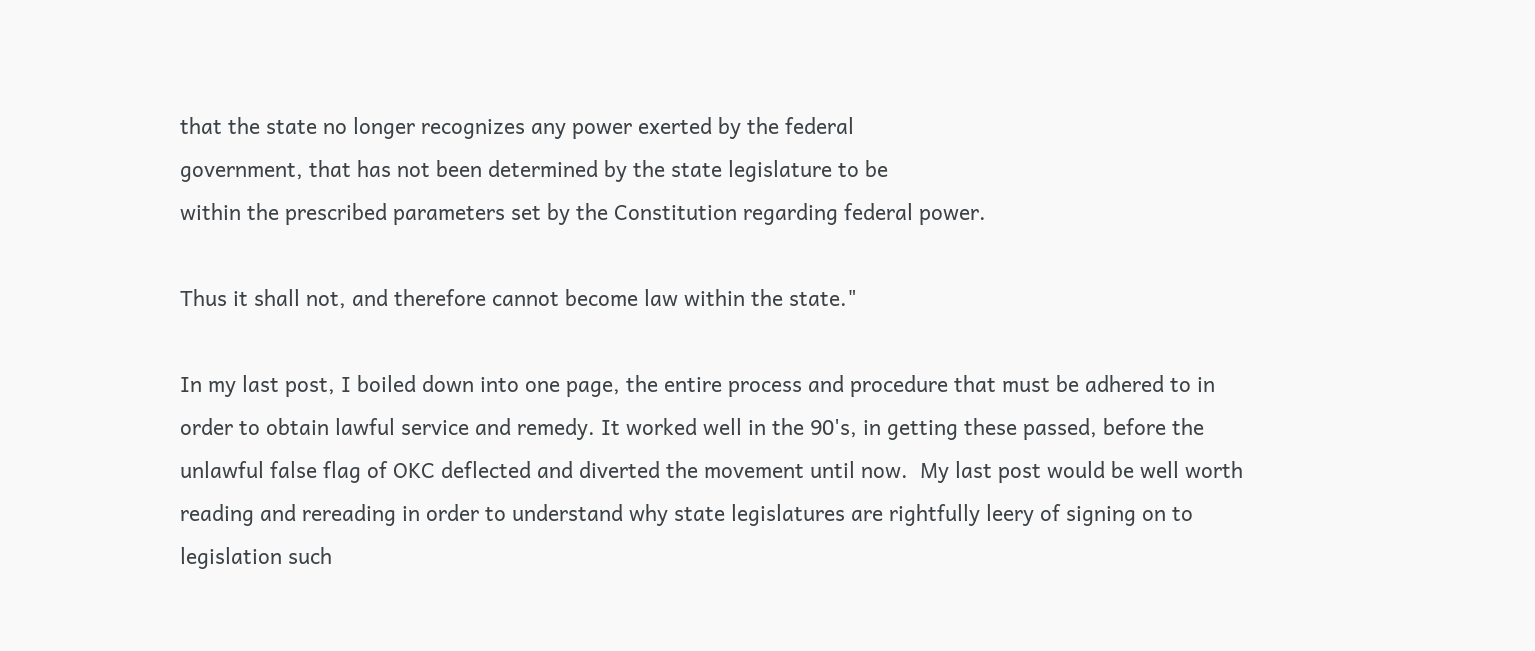that the state no longer recognizes any power exerted by the federal
government, that has not been determined by the state legislature to be
within the prescribed parameters set by the Constitution regarding federal power.

Thus it shall not, and therefore cannot become law within the state."

In my last post, I boiled down into one page, the entire process and procedure that must be adhered to in order to obtain lawful service and remedy. It worked well in the 90's, in getting these passed, before the unlawful false flag of OKC deflected and diverted the movement until now.  My last post would be well worth reading and rereading in order to understand why state legislatures are rightfully leery of signing on to legislation such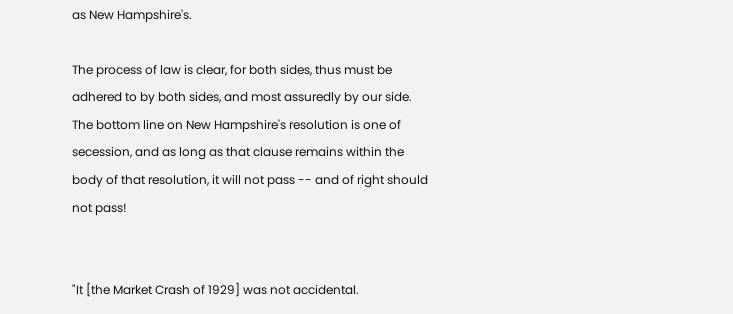as New Hampshire's.

The process of law is clear, for both sides, thus must be adhered to by both sides, and most assuredly by our side. The bottom line on New Hampshire's resolution is one of secession, and as long as that clause remains within the body of that resolution, it will not pass -- and of right should not pass!


"It [the Market Crash of 1929] was not accidental.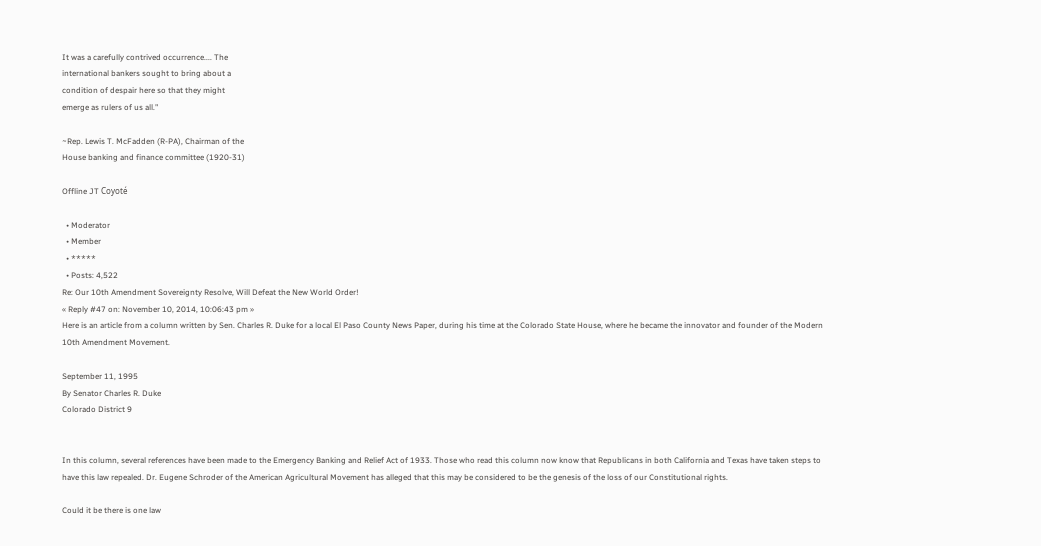It was a carefully contrived occurrence.... The
international bankers sought to bring about a
condition of despair here so that they might
emerge as rulers of us all."

~Rep. Lewis T. McFadden (R-PA), Chairman of the
House banking and finance committee (1920-31)

Offline JT Coyoté

  • Moderator
  • Member
  • *****
  • Posts: 4,522
Re: Our 10th Amendment Sovereignty Resolve, Will Defeat the New World Order!
« Reply #47 on: November 10, 2014, 10:06:43 pm »
Here is an article from a column written by Sen. Charles R. Duke for a local El Paso County News Paper, during his time at the Colorado State House, where he became the innovator and founder of the Modern 10th Amendment Movement.

September 11, 1995
By Senator Charles R. Duke
Colorado District 9


In this column, several references have been made to the Emergency Banking and Relief Act of 1933. Those who read this column now know that Republicans in both California and Texas have taken steps to have this law repealed. Dr. Eugene Schroder of the American Agricultural Movement has alleged that this may be considered to be the genesis of the loss of our Constitutional rights.

Could it be there is one law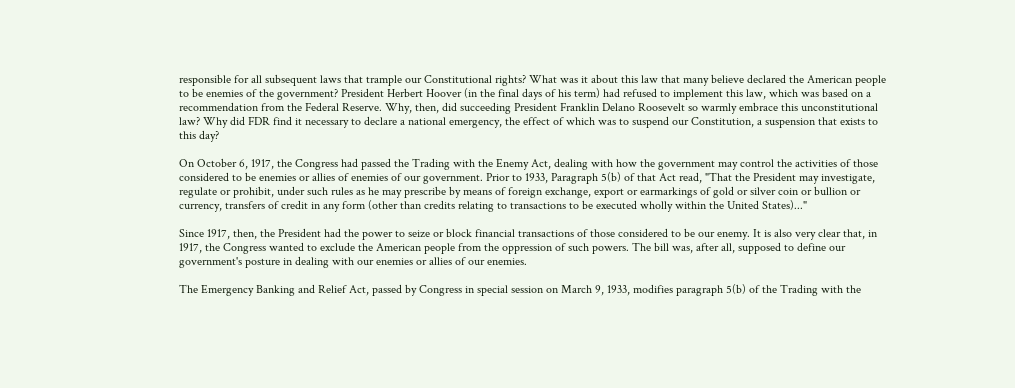responsible for all subsequent laws that trample our Constitutional rights? What was it about this law that many believe declared the American people to be enemies of the government? President Herbert Hoover (in the final days of his term) had refused to implement this law, which was based on a recommendation from the Federal Reserve. Why, then, did succeeding President Franklin Delano Roosevelt so warmly embrace this unconstitutional law? Why did FDR find it necessary to declare a national emergency, the effect of which was to suspend our Constitution, a suspension that exists to this day?

On October 6, 1917, the Congress had passed the Trading with the Enemy Act, dealing with how the government may control the activities of those considered to be enemies or allies of enemies of our government. Prior to 1933, Paragraph 5(b) of that Act read, "That the President may investigate, regulate or prohibit, under such rules as he may prescribe by means of foreign exchange, export or earmarkings of gold or silver coin or bullion or currency, transfers of credit in any form (other than credits relating to transactions to be executed wholly within the United States)..."

Since 1917, then, the President had the power to seize or block financial transactions of those considered to be our enemy. It is also very clear that, in 1917, the Congress wanted to exclude the American people from the oppression of such powers. The bill was, after all, supposed to define our government's posture in dealing with our enemies or allies of our enemies.

The Emergency Banking and Relief Act, passed by Congress in special session on March 9, 1933, modifies paragraph 5(b) of the Trading with the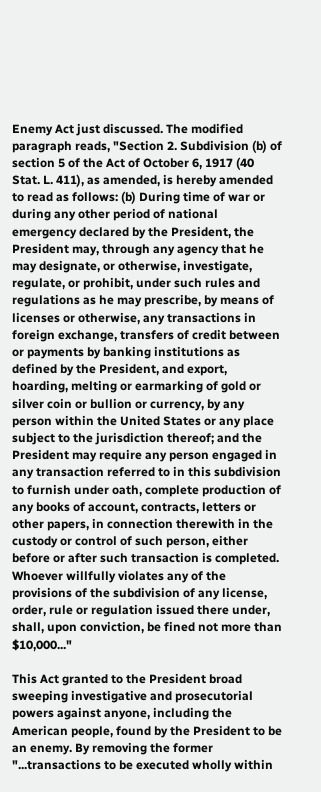Enemy Act just discussed. The modified paragraph reads, "Section 2. Subdivision (b) of section 5 of the Act of October 6, 1917 (40 Stat. L. 411), as amended, is hereby amended to read as follows: (b) During time of war or during any other period of national emergency declared by the President, the President may, through any agency that he may designate, or otherwise, investigate, regulate, or prohibit, under such rules and regulations as he may prescribe, by means of licenses or otherwise, any transactions in foreign exchange, transfers of credit between or payments by banking institutions as defined by the President, and export, hoarding, melting or earmarking of gold or silver coin or bullion or currency, by any person within the United States or any place subject to the jurisdiction thereof; and the President may require any person engaged in any transaction referred to in this subdivision to furnish under oath, complete production of any books of account, contracts, letters or other papers, in connection therewith in the custody or control of such person, either before or after such transaction is completed. Whoever willfully violates any of the provisions of the subdivision of any license, order, rule or regulation issued there under, shall, upon conviction, be fined not more than $10,000..."

This Act granted to the President broad sweeping investigative and prosecutorial powers against anyone, including the American people, found by the President to be an enemy. By removing the former "...transactions to be executed wholly within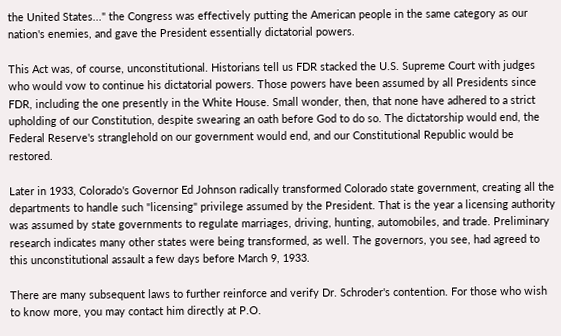the United States..." the Congress was effectively putting the American people in the same category as our nation's enemies, and gave the President essentially dictatorial powers.

This Act was, of course, unconstitutional. Historians tell us FDR stacked the U.S. Supreme Court with judges who would vow to continue his dictatorial powers. Those powers have been assumed by all Presidents since FDR, including the one presently in the White House. Small wonder, then, that none have adhered to a strict upholding of our Constitution, despite swearing an oath before God to do so. The dictatorship would end, the Federal Reserve's stranglehold on our government would end, and our Constitutional Republic would be restored.

Later in 1933, Colorado's Governor Ed Johnson radically transformed Colorado state government, creating all the departments to handle such "licensing" privilege assumed by the President. That is the year a licensing authority was assumed by state governments to regulate marriages, driving, hunting, automobiles, and trade. Preliminary research indicates many other states were being transformed, as well. The governors, you see, had agreed to this unconstitutional assault a few days before March 9, 1933.

There are many subsequent laws to further reinforce and verify Dr. Schroder's contention. For those who wish to know more, you may contact him directly at P.O.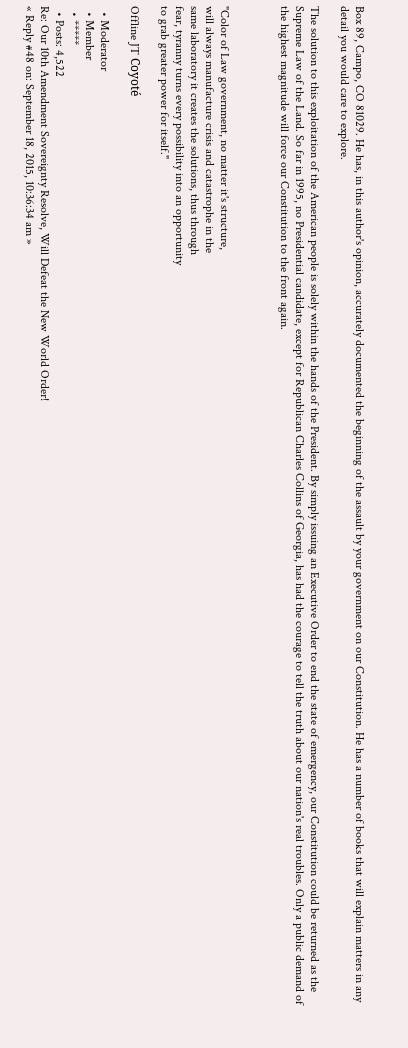Box 89, Campo, CO 81029. He has, in this author's opinion, accurately documented the beginning of the assault by your government on our Constitution. He has a number of books that will explain matters in any detail you would care to explore.

The solution to this exploitation of the American people is solely within the hands of the President. By simply issuing an Executive Order to end the state of emergency, our Constitution could be returned as the Supreme Law of the Land. So far in 1995, no Presidential candidate, except for Republican Charles Collins of Georgia, has had the courage to tell the truth about our nation's real troubles. Only a public demand of the highest magnitude will force our Constitution to the front again.



"Color of Law government, no matter it's structure,
will always manufacture crisis and catastrophe in the
same laboratory it creates the solutions, thus through
fear, tyranny turns every possibility into an opportunity
to grab greater power for itself."

Offline JT Coyoté

  • Moderator
  • Member
  • *****
  • Posts: 4,522
Re: Our 10th Amendment Sovereignty Resolve, Will Defeat the New World Order!
« Reply #48 on: September 18, 2015, 10:36:34 am »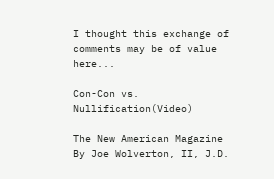I thought this exchange of comments may be of value here...

Con-Con vs. Nullification(Video)

The New American Magazine
By Joe Wolverton, II, J.D.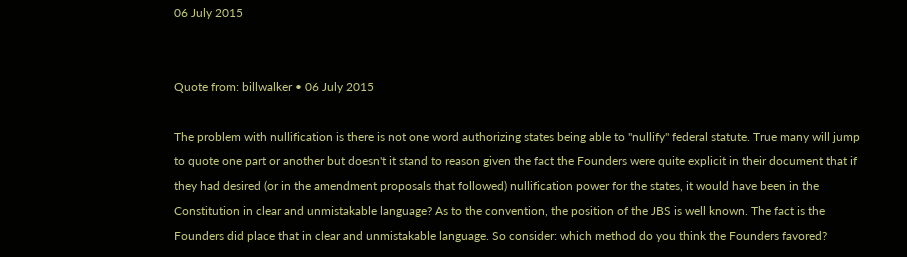06 July 2015


Quote from: billwalker • 06 July 2015

The problem with nullification is there is not one word authorizing states being able to "nullify" federal statute. True many will jump to quote one part or another but doesn't it stand to reason given the fact the Founders were quite explicit in their document that if they had desired (or in the amendment proposals that followed) nullification power for the states, it would have been in the Constitution in clear and unmistakable language? As to the convention, the position of the JBS is well known. The fact is the Founders did place that in clear and unmistakable language. So consider: which method do you think the Founders favored?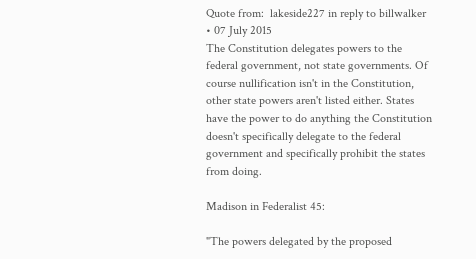Quote from:  lakeside227 in reply to billwalker • 07 July 2015
The Constitution delegates powers to the federal government, not state governments. Of course nullification isn't in the Constitution, other state powers aren't listed either. States have the power to do anything the Constitution doesn't specifically delegate to the federal government and specifically prohibit the states from doing.

Madison in Federalist 45:

"The powers delegated by the proposed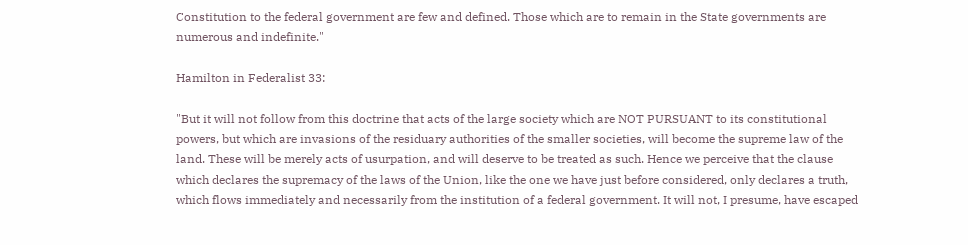Constitution to the federal government are few and defined. Those which are to remain in the State governments are numerous and indefinite."

Hamilton in Federalist 33:

"But it will not follow from this doctrine that acts of the large society which are NOT PURSUANT to its constitutional powers, but which are invasions of the residuary authorities of the smaller societies, will become the supreme law of the land. These will be merely acts of usurpation, and will deserve to be treated as such. Hence we perceive that the clause which declares the supremacy of the laws of the Union, like the one we have just before considered, only declares a truth, which flows immediately and necessarily from the institution of a federal government. It will not, I presume, have escaped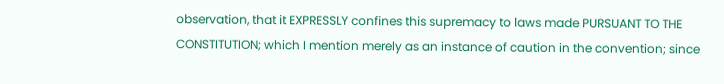observation, that it EXPRESSLY confines this supremacy to laws made PURSUANT TO THE CONSTITUTION; which I mention merely as an instance of caution in the convention; since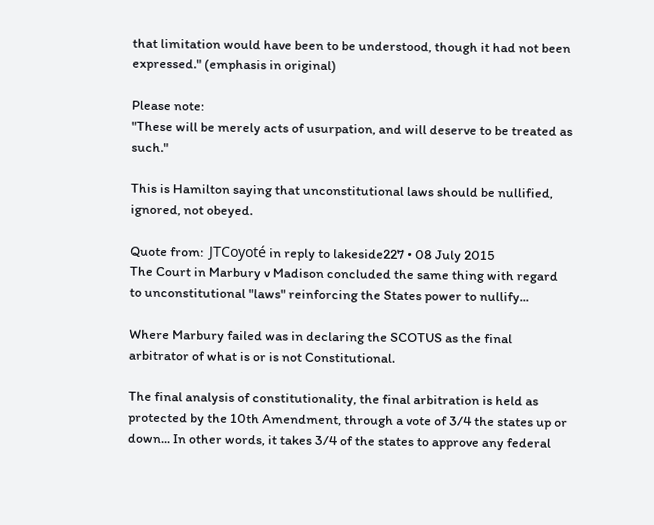that limitation would have been to be understood, though it had not been expressed." (emphasis in original)

Please note:
"These will be merely acts of usurpation, and will deserve to be treated as such."

This is Hamilton saying that unconstitutional laws should be nullified, ignored, not obeyed.

Quote from:  JTCoyoté in reply to lakeside227 • 08 July 2015
The Court in Marbury v Madison concluded the same thing with regard to unconstitutional "laws" reinforcing the States power to nullify...

Where Marbury failed was in declaring the SCOTUS as the final arbitrator of what is or is not Constitutional.

The final analysis of constitutionality, the final arbitration is held as protected by the 10th Amendment, through a vote of 3/4 the states up or down... In other words, it takes 3/4 of the states to approve any federal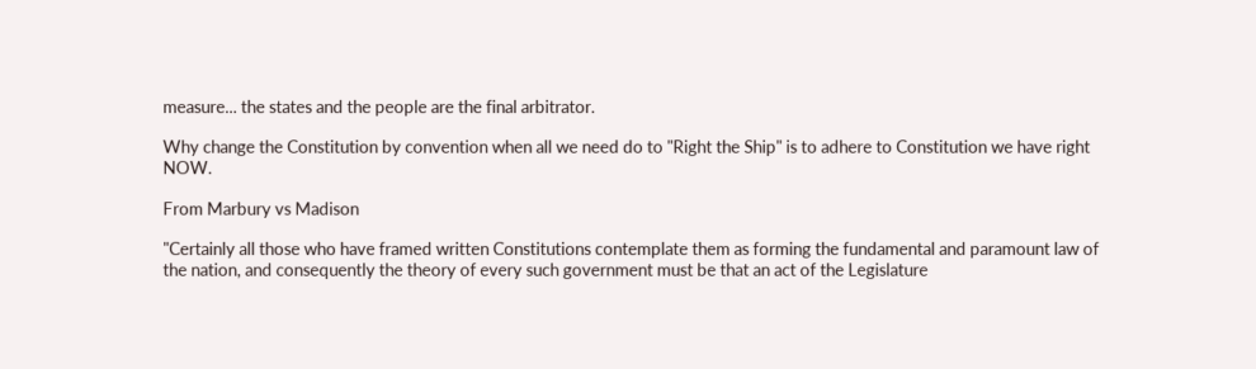measure... the states and the people are the final arbitrator.

Why change the Constitution by convention when all we need do to "Right the Ship" is to adhere to Constitution we have right NOW.

From Marbury vs Madison

"Certainly all those who have framed written Constitutions contemplate them as forming the fundamental and paramount law of the nation, and consequently the theory of every such government must be that an act of the Legislature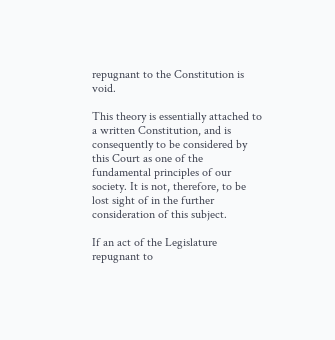repugnant to the Constitution is void.

This theory is essentially attached to a written Constitution, and is consequently to be considered by this Court as one of the fundamental principles of our society. It is not, therefore, to be lost sight of in the further consideration of this subject.

If an act of the Legislature repugnant to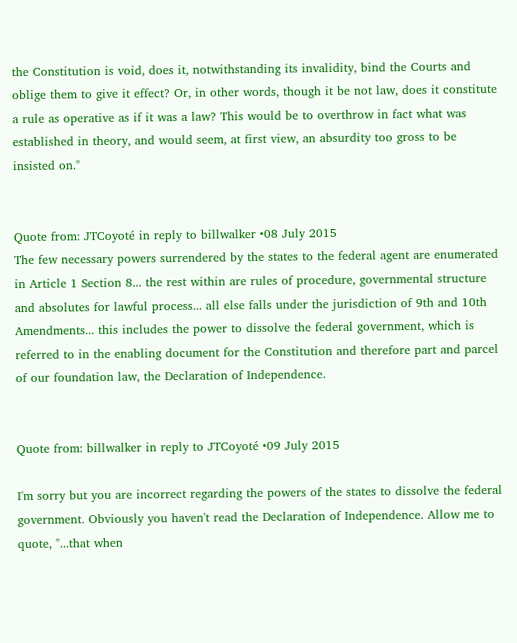the Constitution is void, does it, notwithstanding its invalidity, bind the Courts and oblige them to give it effect? Or, in other words, though it be not law, does it constitute a rule as operative as if it was a law? This would be to overthrow in fact what was established in theory, and would seem, at first view, an absurdity too gross to be insisted on."


Quote from: JTCoyoté in reply to billwalker •08 July 2015
The few necessary powers surrendered by the states to the federal agent are enumerated in Article 1 Section 8... the rest within are rules of procedure, governmental structure and absolutes for lawful process... all else falls under the jurisdiction of 9th and 10th Amendments... this includes the power to dissolve the federal government, which is referred to in the enabling document for the Constitution and therefore part and parcel of our foundation law, the Declaration of Independence.


Quote from: billwalker in reply to JTCoyoté •09 July 2015

I'm sorry but you are incorrect regarding the powers of the states to dissolve the federal government. Obviously you haven't read the Declaration of Independence. Allow me to quote, "...that when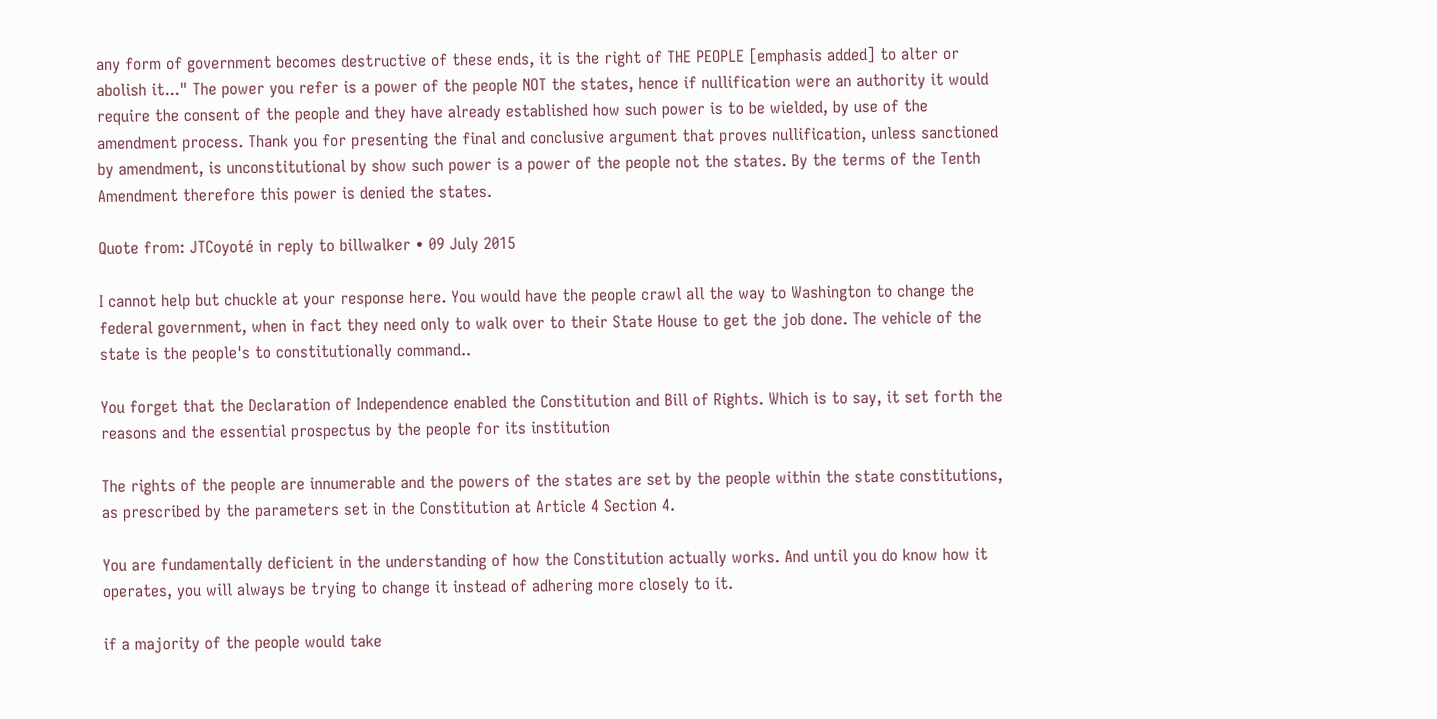any form of government becomes destructive of these ends, it is the right of THE PEOPLE [emphasis added] to alter or abolish it..." The power you refer is a power of the people NOT the states, hence if nullification were an authority it would require the consent of the people and they have already established how such power is to be wielded, by use of the amendment process. Thank you for presenting the final and conclusive argument that proves nullification, unless sanctioned by amendment, is unconstitutional by show such power is a power of the people not the states. By the terms of the Tenth Amendment therefore this power is denied the states.

Quote from: JTCoyoté in reply to billwalker • 09 July 2015

I cannot help but chuckle at your response here. You would have the people crawl all the way to Washington to change the federal government, when in fact they need only to walk over to their State House to get the job done. The vehicle of the state is the people's to constitutionally command..

You forget that the Declaration of Independence enabled the Constitution and Bill of Rights. Which is to say, it set forth the reasons and the essential prospectus by the people for its institution

The rights of the people are innumerable and the powers of the states are set by the people within the state constitutions, as prescribed by the parameters set in the Constitution at Article 4 Section 4.

You are fundamentally deficient in the understanding of how the Constitution actually works. And until you do know how it operates, you will always be trying to change it instead of adhering more closely to it.

if a majority of the people would take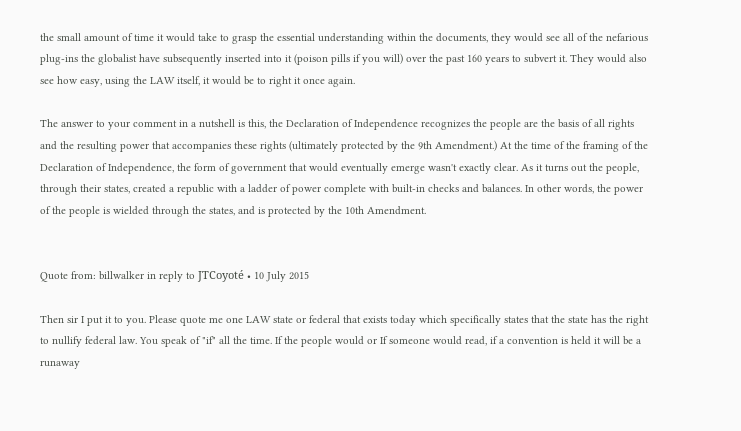the small amount of time it would take to grasp the essential understanding within the documents, they would see all of the nefarious plug-ins the globalist have subsequently inserted into it (poison pills if you will) over the past 160 years to subvert it. They would also see how easy, using the LAW itself, it would be to right it once again.

The answer to your comment in a nutshell is this, the Declaration of Independence recognizes the people are the basis of all rights and the resulting power that accompanies these rights (ultimately protected by the 9th Amendment.) At the time of the framing of the Declaration of Independence, the form of government that would eventually emerge wasn't exactly clear. As it turns out the people, through their states, created a republic with a ladder of power complete with built-in checks and balances. In other words, the power of the people is wielded through the states, and is protected by the 10th Amendment.


Quote from: billwalker in reply to JTCoyoté • 10 July 2015

Then sir I put it to you. Please quote me one LAW state or federal that exists today which specifically states that the state has the right to nullify federal law. You speak of "if" all the time. If the people would or If someone would read, if a convention is held it will be a runaway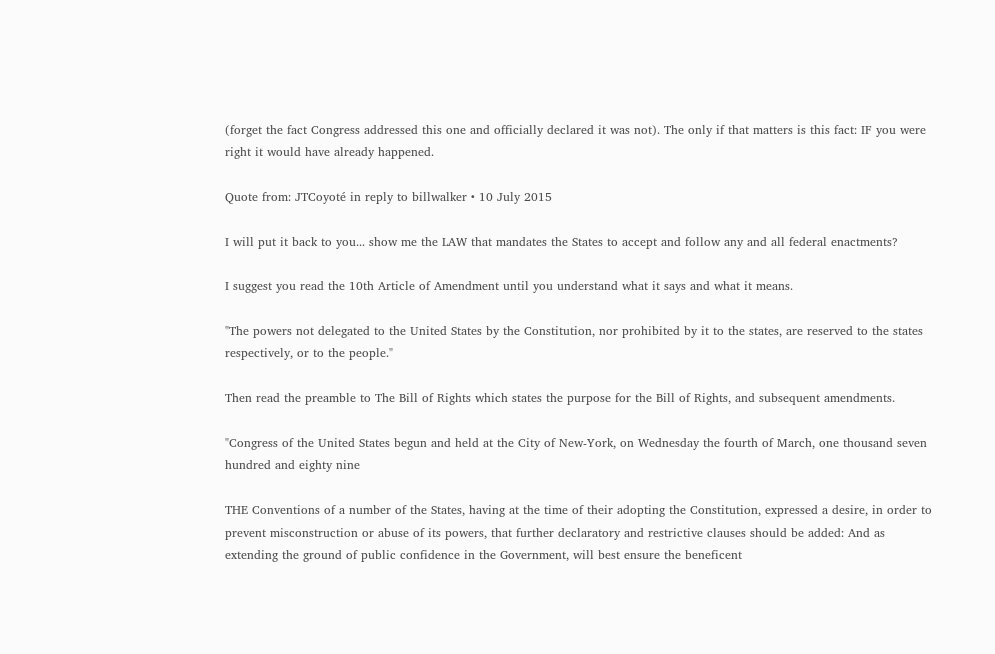(forget the fact Congress addressed this one and officially declared it was not). The only if that matters is this fact: IF you were right it would have already happened.

Quote from: JTCoyoté in reply to billwalker • 10 July 2015

I will put it back to you... show me the LAW that mandates the States to accept and follow any and all federal enactments?

I suggest you read the 10th Article of Amendment until you understand what it says and what it means.

"The powers not delegated to the United States by the Constitution, nor prohibited by it to the states, are reserved to the states respectively, or to the people."

Then read the preamble to The Bill of Rights which states the purpose for the Bill of Rights, and subsequent amendments.

"Congress of the United States begun and held at the City of New-York, on Wednesday the fourth of March, one thousand seven hundred and eighty nine

THE Conventions of a number of the States, having at the time of their adopting the Constitution, expressed a desire, in order to prevent misconstruction or abuse of its powers, that further declaratory and restrictive clauses should be added: And as extending the ground of public confidence in the Government, will best ensure the beneficent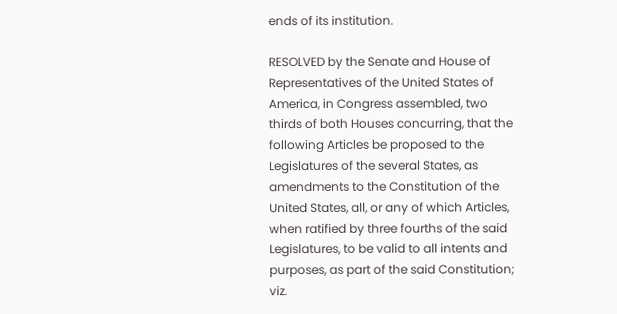ends of its institution.

RESOLVED by the Senate and House of Representatives of the United States of America, in Congress assembled, two thirds of both Houses concurring, that the following Articles be proposed to the Legislatures of the several States, as amendments to the Constitution of the United States, all, or any of which Articles, when ratified by three fourths of the said Legislatures, to be valid to all intents and purposes, as part of the said Constitution; viz.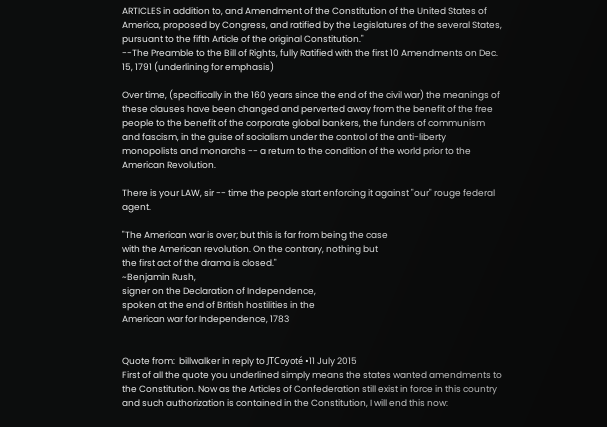ARTICLES in addition to, and Amendment of the Constitution of the United States of America, proposed by Congress, and ratified by the Legislatures of the several States, pursuant to the fifth Article of the original Constitution."
--The Preamble to the Bill of Rights, fully Ratified with the first 10 Amendments on Dec. 15, 1791 (underlining for emphasis)

Over time, (specifically in the 160 years since the end of the civil war) the meanings of these clauses have been changed and perverted away from the benefit of the free people to the benefit of the corporate global bankers, the funders of communism and fascism, in the guise of socialism under the control of the anti-liberty monopolists and monarchs -- a return to the condition of the world prior to the American Revolution.

There is your LAW, sir -- time the people start enforcing it against "our" rouge federal agent.

"The American war is over; but this is far from being the case
with the American revolution. On the contrary, nothing but
the first act of the drama is closed."
~Benjamin Rush,
signer on the Declaration of Independence,
spoken at the end of British hostilities in the
American war for Independence, 1783


Quote from:  billwalker in reply to JTCoyoté •11 July 2015
First of all the quote you underlined simply means the states wanted amendments to the Constitution. Now as the Articles of Confederation still exist in force in this country and such authorization is contained in the Constitution, I will end this now: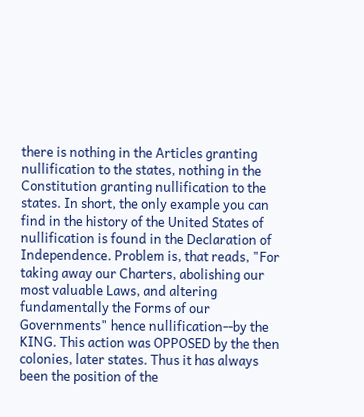there is nothing in the Articles granting nullification to the states, nothing in the Constitution granting nullification to the states. In short, the only example you can find in the history of the United States of nullification is found in the Declaration of Independence. Problem is, that reads, "For taking away our Charters, abolishing our most valuable Laws, and altering fundamentally the Forms of our Governments" hence nullification--by the KING. This action was OPPOSED by the then colonies, later states. Thus it has always been the position of the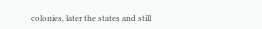colonies, later the states and still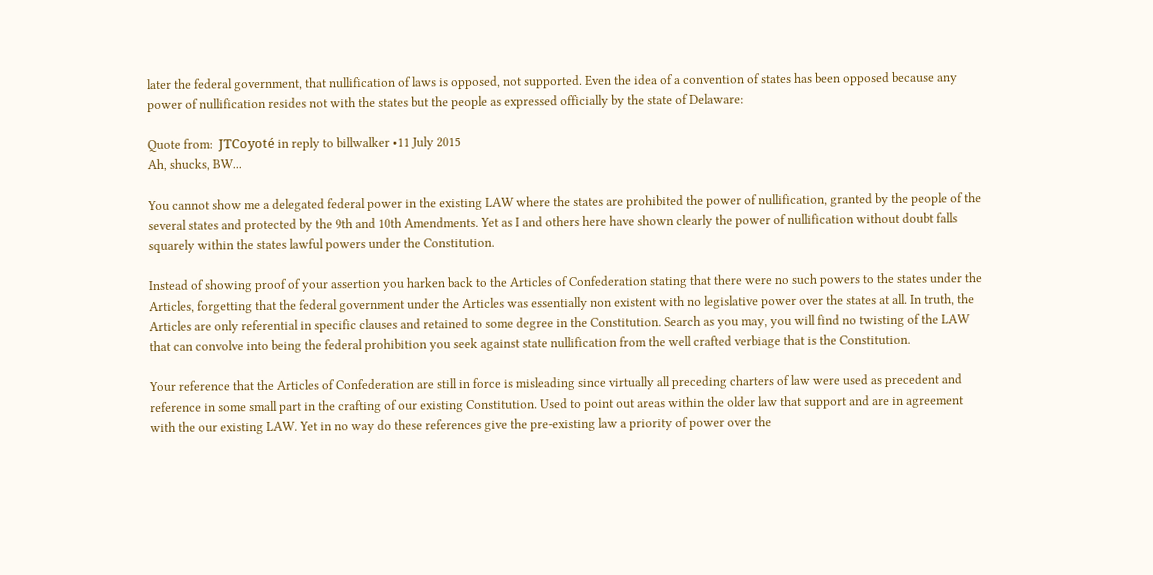later the federal government, that nullification of laws is opposed, not supported. Even the idea of a convention of states has been opposed because any power of nullification resides not with the states but the people as expressed officially by the state of Delaware:

Quote from:  JTCoyoté in reply to billwalker •11 July 2015
Ah, shucks, BW...

You cannot show me a delegated federal power in the existing LAW where the states are prohibited the power of nullification, granted by the people of the several states and protected by the 9th and 10th Amendments. Yet as I and others here have shown clearly the power of nullification without doubt falls squarely within the states lawful powers under the Constitution.

Instead of showing proof of your assertion you harken back to the Articles of Confederation stating that there were no such powers to the states under the Articles, forgetting that the federal government under the Articles was essentially non existent with no legislative power over the states at all. In truth, the Articles are only referential in specific clauses and retained to some degree in the Constitution. Search as you may, you will find no twisting of the LAW that can convolve into being the federal prohibition you seek against state nullification from the well crafted verbiage that is the Constitution.

Your reference that the Articles of Confederation are still in force is misleading since virtually all preceding charters of law were used as precedent and reference in some small part in the crafting of our existing Constitution. Used to point out areas within the older law that support and are in agreement with the our existing LAW. Yet in no way do these references give the pre-existing law a priority of power over the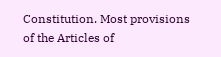Constitution. Most provisions of the Articles of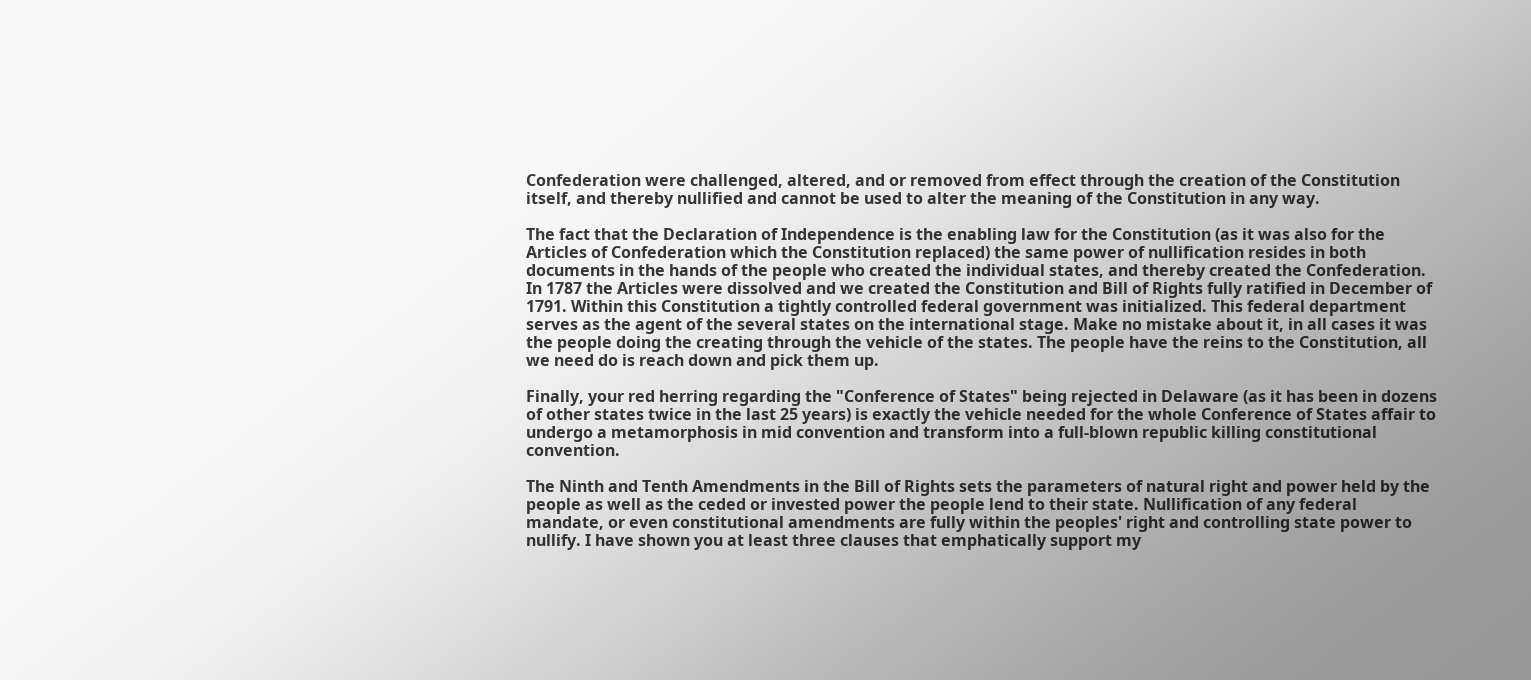Confederation were challenged, altered, and or removed from effect through the creation of the Constitution itself, and thereby nullified and cannot be used to alter the meaning of the Constitution in any way.

The fact that the Declaration of Independence is the enabling law for the Constitution (as it was also for the Articles of Confederation which the Constitution replaced) the same power of nullification resides in both documents in the hands of the people who created the individual states, and thereby created the Confederation. In 1787 the Articles were dissolved and we created the Constitution and Bill of Rights fully ratified in December of 1791. Within this Constitution a tightly controlled federal government was initialized. This federal department serves as the agent of the several states on the international stage. Make no mistake about it, in all cases it was the people doing the creating through the vehicle of the states. The people have the reins to the Constitution, all we need do is reach down and pick them up.

Finally, your red herring regarding the "Conference of States" being rejected in Delaware (as it has been in dozens of other states twice in the last 25 years) is exactly the vehicle needed for the whole Conference of States affair to undergo a metamorphosis in mid convention and transform into a full-blown republic killing constitutional convention.

The Ninth and Tenth Amendments in the Bill of Rights sets the parameters of natural right and power held by the people as well as the ceded or invested power the people lend to their state. Nullification of any federal mandate, or even constitutional amendments are fully within the peoples' right and controlling state power to nullify. I have shown you at least three clauses that emphatically support my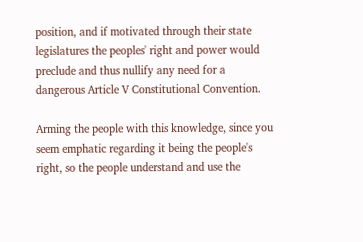position, and if motivated through their state legislatures the peoples' right and power would preclude and thus nullify any need for a dangerous Article V Constitutional Convention.

Arming the people with this knowledge, since you seem emphatic regarding it being the people's right, so the people understand and use the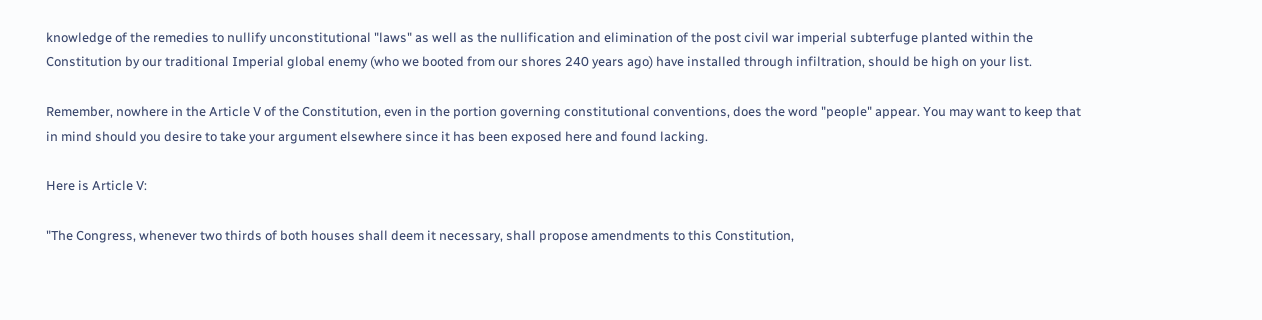knowledge of the remedies to nullify unconstitutional "laws" as well as the nullification and elimination of the post civil war imperial subterfuge planted within the Constitution by our traditional Imperial global enemy (who we booted from our shores 240 years ago) have installed through infiltration, should be high on your list.

Remember, nowhere in the Article V of the Constitution, even in the portion governing constitutional conventions, does the word "people" appear. You may want to keep that in mind should you desire to take your argument elsewhere since it has been exposed here and found lacking.

Here is Article V:

"The Congress, whenever two thirds of both houses shall deem it necessary, shall propose amendments to this Constitution,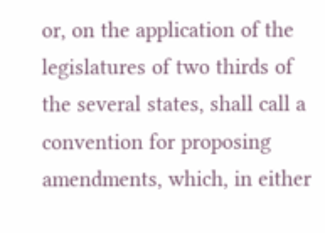or, on the application of the legislatures of two thirds of the several states, shall call a convention for proposing amendments, which, in either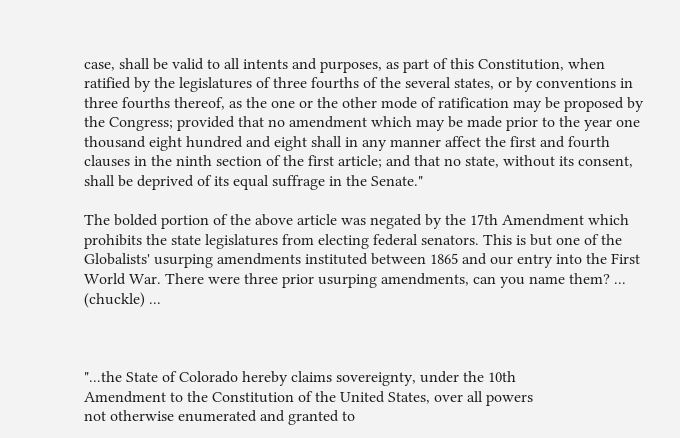case, shall be valid to all intents and purposes, as part of this Constitution, when ratified by the legislatures of three fourths of the several states, or by conventions in three fourths thereof, as the one or the other mode of ratification may be proposed by the Congress; provided that no amendment which may be made prior to the year one thousand eight hundred and eight shall in any manner affect the first and fourth clauses in the ninth section of the first article; and that no state, without its consent, shall be deprived of its equal suffrage in the Senate."

The bolded portion of the above article was negated by the 17th Amendment which prohibits the state legislatures from electing federal senators. This is but one of the Globalists' usurping amendments instituted between 1865 and our entry into the First World War. There were three prior usurping amendments, can you name them? ... (chuckle) ...



"...the State of Colorado hereby claims sovereignty, under the 10th
Amendment to the Constitution of the United States, over all powers
not otherwise enumerated and granted to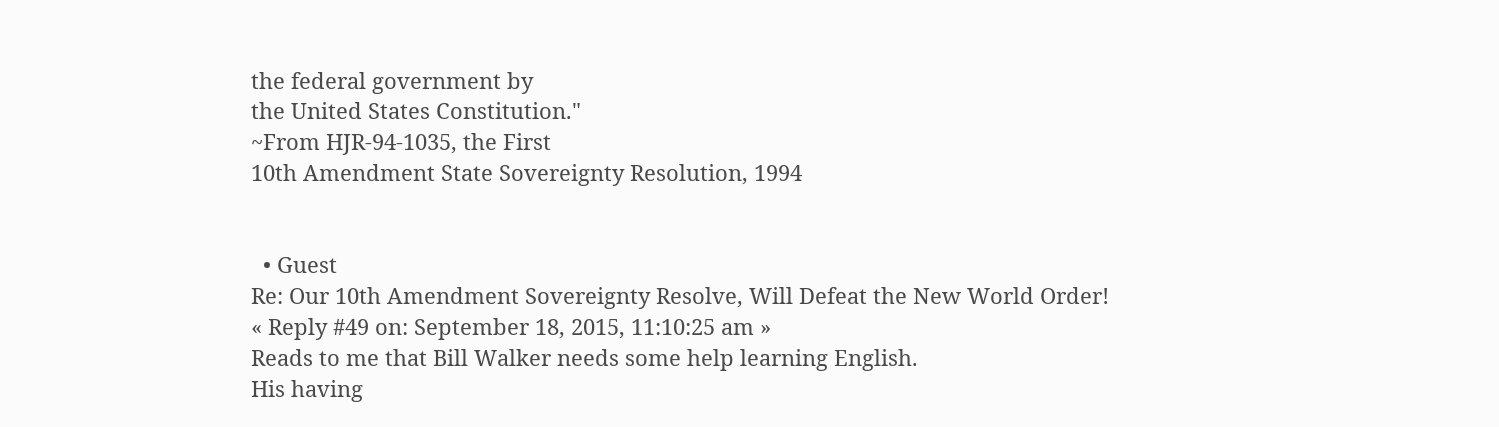the federal government by
the United States Constitution."
~From HJR-94-1035, the First
10th Amendment State Sovereignty Resolution, 1994


  • Guest
Re: Our 10th Amendment Sovereignty Resolve, Will Defeat the New World Order!
« Reply #49 on: September 18, 2015, 11:10:25 am »
Reads to me that Bill Walker needs some help learning English.
His having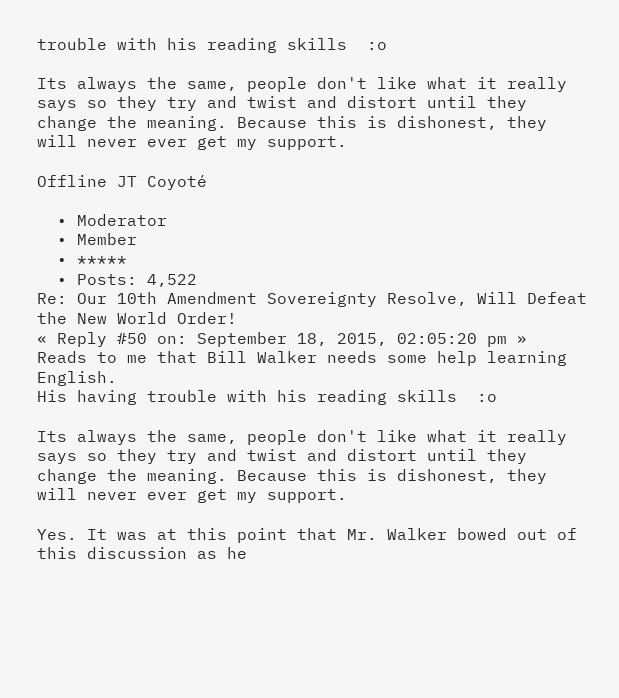trouble with his reading skills  :o

Its always the same, people don't like what it really says so they try and twist and distort until they change the meaning. Because this is dishonest, they will never ever get my support.

Offline JT Coyoté

  • Moderator
  • Member
  • *****
  • Posts: 4,522
Re: Our 10th Amendment Sovereignty Resolve, Will Defeat the New World Order!
« Reply #50 on: September 18, 2015, 02:05:20 pm »
Reads to me that Bill Walker needs some help learning English.
His having trouble with his reading skills  :o

Its always the same, people don't like what it really says so they try and twist and distort until they change the meaning. Because this is dishonest, they will never ever get my support.

Yes. It was at this point that Mr. Walker bowed out of this discussion as he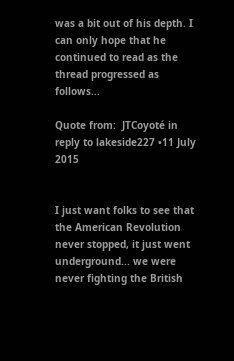was a bit out of his depth. I can only hope that he continued to read as the thread progressed as follows...

Quote from:  JTCoyoté in reply to lakeside227 •11 July 2015


I just want folks to see that the American Revolution never stopped, it just went underground... we were never fighting the British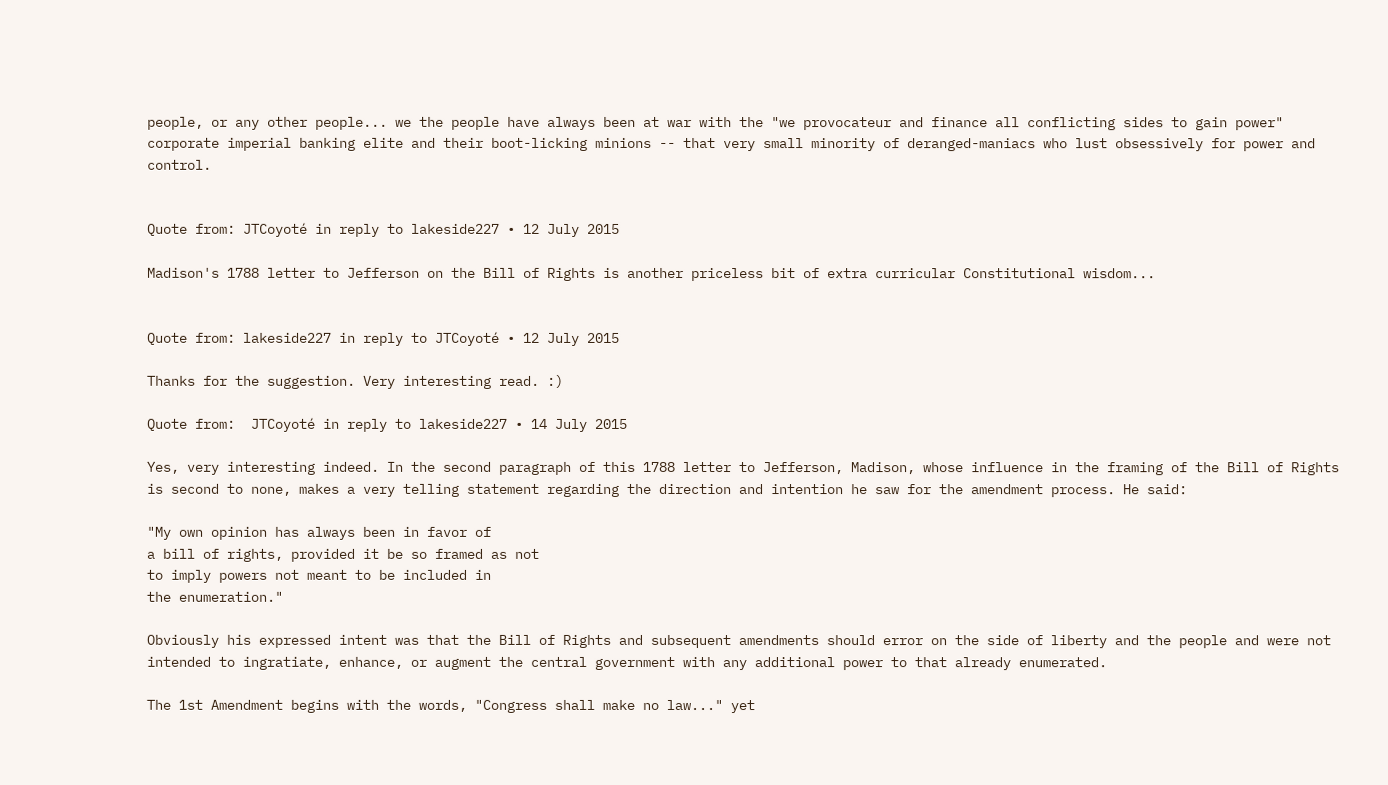people, or any other people... we the people have always been at war with the "we provocateur and finance all conflicting sides to gain power" corporate imperial banking elite and their boot-licking minions -- that very small minority of deranged-maniacs who lust obsessively for power and control.


Quote from: JTCoyoté in reply to lakeside227 • 12 July 2015

Madison's 1788 letter to Jefferson on the Bill of Rights is another priceless bit of extra curricular Constitutional wisdom...


Quote from: lakeside227 in reply to JTCoyoté • 12 July 2015

Thanks for the suggestion. Very interesting read. :)

Quote from:  JTCoyoté in reply to lakeside227 • 14 July 2015

Yes, very interesting indeed. In the second paragraph of this 1788 letter to Jefferson, Madison, whose influence in the framing of the Bill of Rights is second to none, makes a very telling statement regarding the direction and intention he saw for the amendment process. He said:

"My own opinion has always been in favor of
a bill of rights, provided it be so framed as not
to imply powers not meant to be included in
the enumeration."

Obviously his expressed intent was that the Bill of Rights and subsequent amendments should error on the side of liberty and the people and were not intended to ingratiate, enhance, or augment the central government with any additional power to that already enumerated.

The 1st Amendment begins with the words, "Congress shall make no law..." yet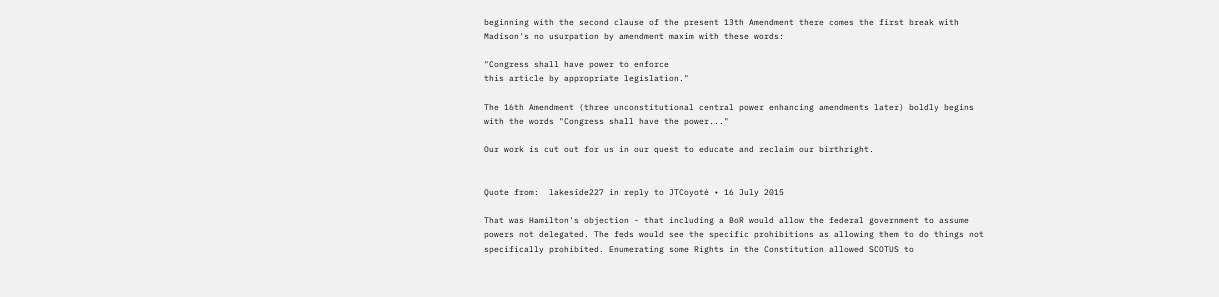beginning with the second clause of the present 13th Amendment there comes the first break with Madison's no usurpation by amendment maxim with these words:

"Congress shall have power to enforce
this article by appropriate legislation."

The 16th Amendment (three unconstitutional central power enhancing amendments later) boldly begins with the words "Congress shall have the power..."

Our work is cut out for us in our quest to educate and reclaim our birthright.


Quote from:  lakeside227 in reply to JTCoyoté • 16 July 2015

That was Hamilton's objection - that including a BoR would allow the federal government to assume powers not delegated. The feds would see the specific prohibitions as allowing them to do things not specifically prohibited. Enumerating some Rights in the Constitution allowed SCOTUS to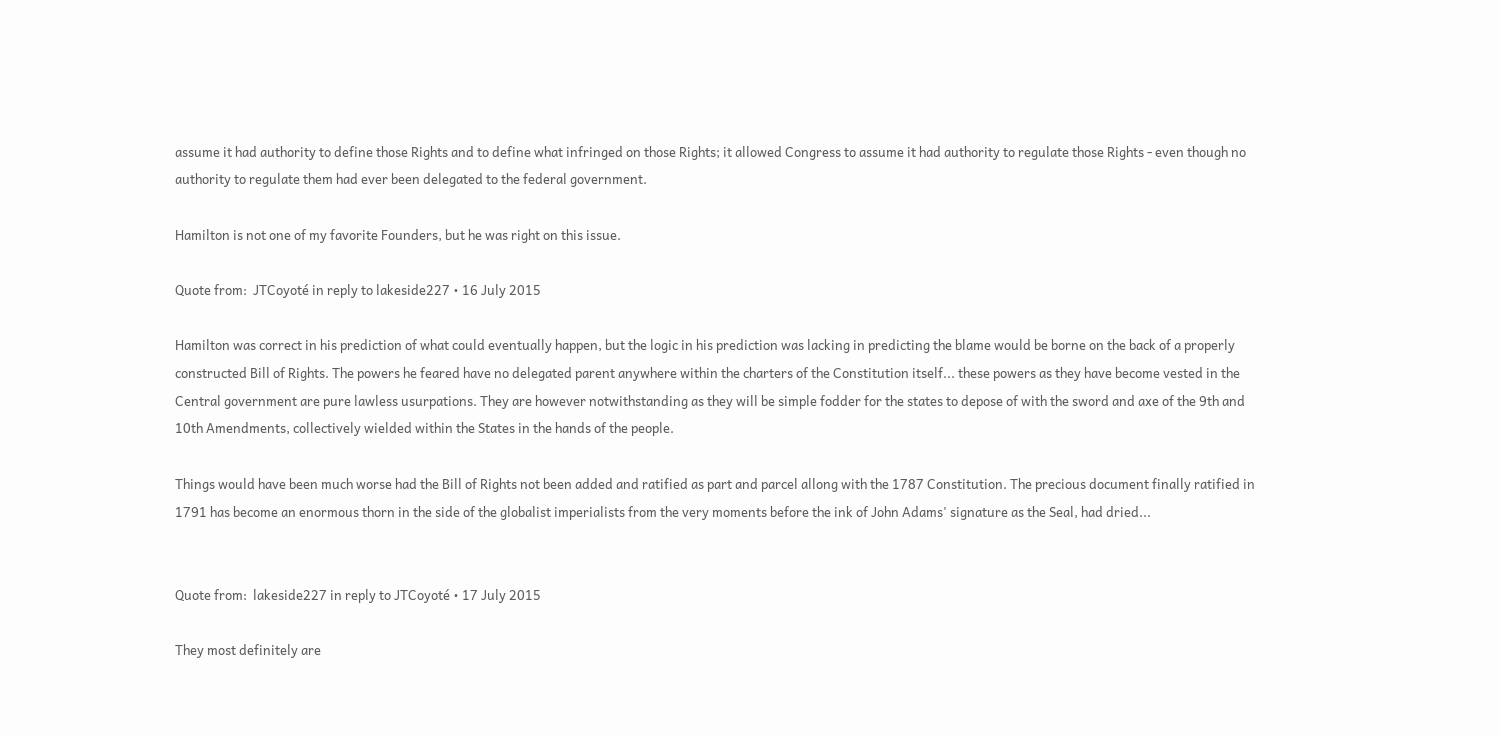assume it had authority to define those Rights and to define what infringed on those Rights; it allowed Congress to assume it had authority to regulate those Rights - even though no authority to regulate them had ever been delegated to the federal government.

Hamilton is not one of my favorite Founders, but he was right on this issue.

Quote from:  JTCoyoté in reply to lakeside227 • 16 July 2015

Hamilton was correct in his prediction of what could eventually happen, but the logic in his prediction was lacking in predicting the blame would be borne on the back of a properly constructed Bill of Rights. The powers he feared have no delegated parent anywhere within the charters of the Constitution itself... these powers as they have become vested in the Central government are pure lawless usurpations. They are however notwithstanding as they will be simple fodder for the states to depose of with the sword and axe of the 9th and 10th Amendments, collectively wielded within the States in the hands of the people.

Things would have been much worse had the Bill of Rights not been added and ratified as part and parcel allong with the 1787 Constitution. The precious document finally ratified in 1791 has become an enormous thorn in the side of the globalist imperialists from the very moments before the ink of John Adams' signature as the Seal, had dried...


Quote from:  lakeside227 in reply to JTCoyoté • 17 July 2015

They most definitely are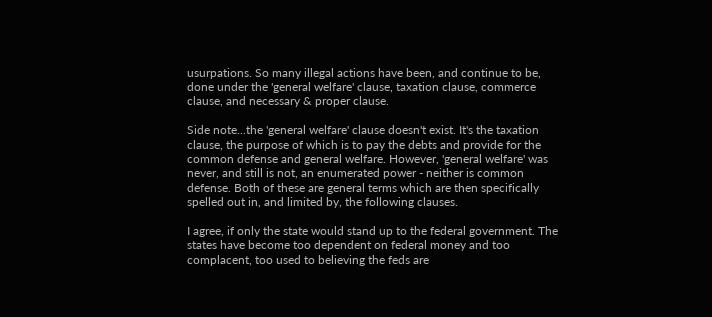usurpations. So many illegal actions have been, and continue to be, done under the 'general welfare' clause, taxation clause, commerce clause, and necessary & proper clause.

Side note...the 'general welfare' clause doesn't exist. It's the taxation clause, the purpose of which is to pay the debts and provide for the common defense and general welfare. However, 'general welfare' was never, and still is not, an enumerated power - neither is common defense. Both of these are general terms which are then specifically spelled out in, and limited by, the following clauses.

I agree, if only the state would stand up to the federal government. The states have become too dependent on federal money and too complacent, too used to believing the feds are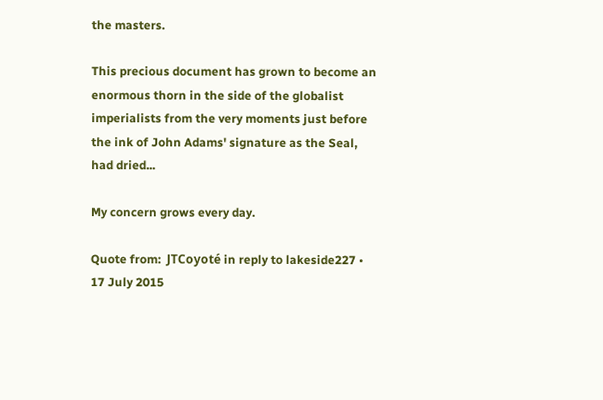the masters.

This precious document has grown to become an enormous thorn in the side of the globalist imperialists from the very moments just before the ink of John Adams' signature as the Seal, had dried...

My concern grows every day.

Quote from:  JTCoyoté in reply to lakeside227 • 17 July 2015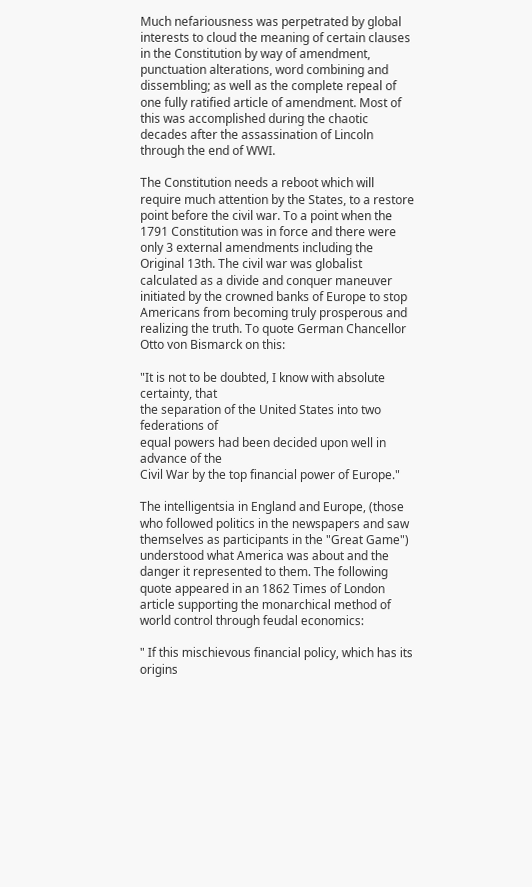Much nefariousness was perpetrated by global interests to cloud the meaning of certain clauses in the Constitution by way of amendment, punctuation alterations, word combining and dissembling; as well as the complete repeal of one fully ratified article of amendment. Most of this was accomplished during the chaotic decades after the assassination of Lincoln through the end of WWI.

The Constitution needs a reboot which will require much attention by the States, to a restore point before the civil war. To a point when the 1791 Constitution was in force and there were only 3 external amendments including the Original 13th. The civil war was globalist calculated as a divide and conquer maneuver initiated by the crowned banks of Europe to stop Americans from becoming truly prosperous and realizing the truth. To quote German Chancellor Otto von Bismarck on this:

"It is not to be doubted, I know with absolute certainty, that
the separation of the United States into two federations of
equal powers had been decided upon well in advance of the
Civil War by the top financial power of Europe."

The intelligentsia in England and Europe, (those who followed politics in the newspapers and saw themselves as participants in the "Great Game") understood what America was about and the danger it represented to them. The following quote appeared in an 1862 Times of London article supporting the monarchical method of world control through feudal economics:

" If this mischievous financial policy, which has its origins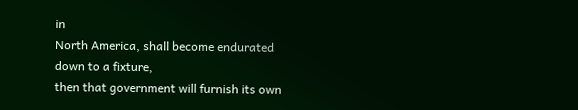in
North America, shall become endurated down to a fixture,
then that government will furnish its own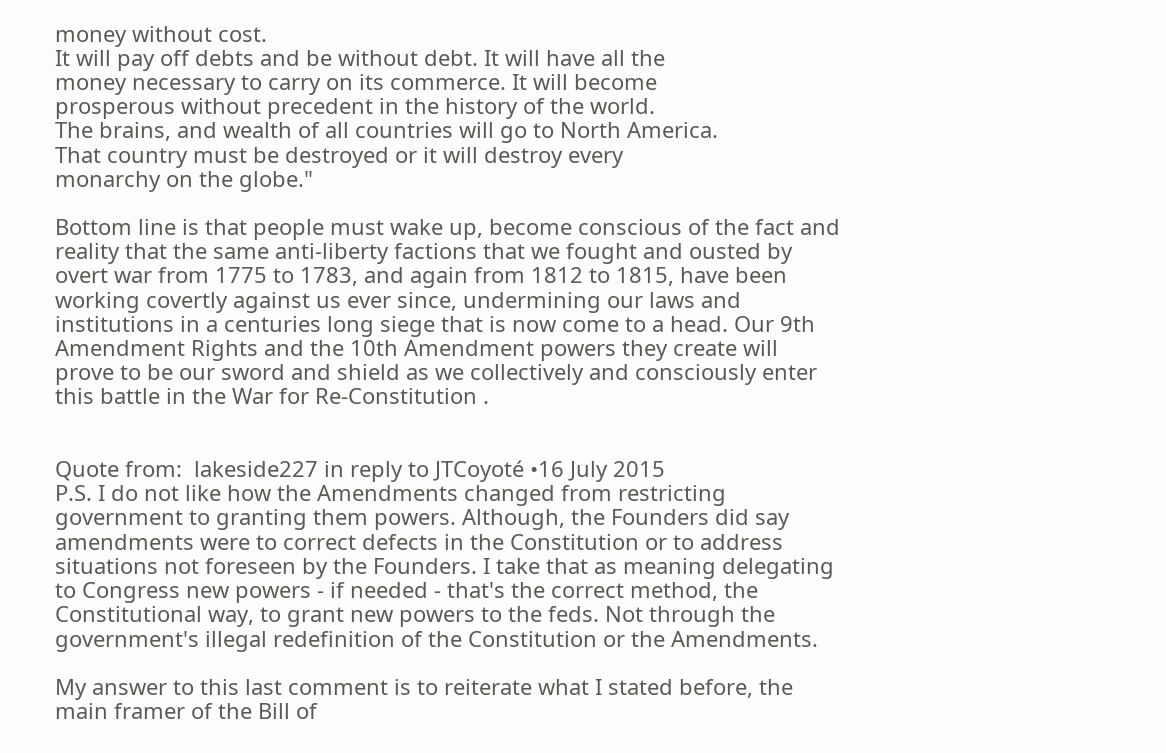money without cost.
It will pay off debts and be without debt. It will have all the
money necessary to carry on its commerce. It will become
prosperous without precedent in the history of the world.
The brains, and wealth of all countries will go to North America.
That country must be destroyed or it will destroy every
monarchy on the globe."

Bottom line is that people must wake up, become conscious of the fact and reality that the same anti-liberty factions that we fought and ousted by overt war from 1775 to 1783, and again from 1812 to 1815, have been working covertly against us ever since, undermining our laws and institutions in a centuries long siege that is now come to a head. Our 9th Amendment Rights and the 10th Amendment powers they create will prove to be our sword and shield as we collectively and consciously enter this battle in the War for Re-Constitution .


Quote from:  lakeside227 in reply to JTCoyoté •16 July 2015
P.S. I do not like how the Amendments changed from restricting government to granting them powers. Although, the Founders did say amendments were to correct defects in the Constitution or to address situations not foreseen by the Founders. I take that as meaning delegating to Congress new powers - if needed - that's the correct method, the Constitutional way, to grant new powers to the feds. Not through the government's illegal redefinition of the Constitution or the Amendments.

My answer to this last comment is to reiterate what I stated before, the main framer of the Bill of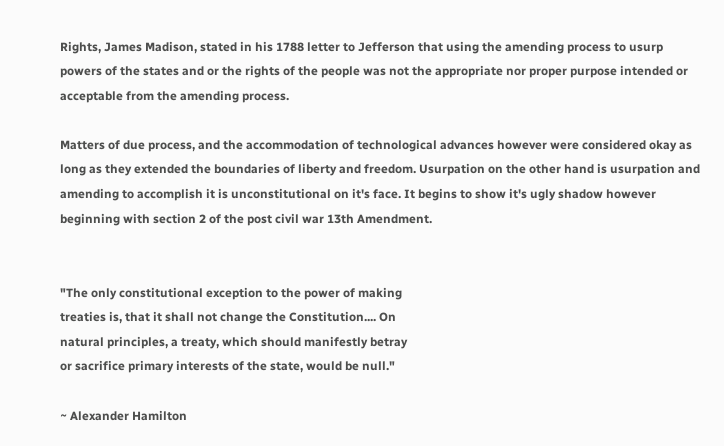Rights, James Madison, stated in his 1788 letter to Jefferson that using the amending process to usurp powers of the states and or the rights of the people was not the appropriate nor proper purpose intended or acceptable from the amending process.

Matters of due process, and the accommodation of technological advances however were considered okay as long as they extended the boundaries of liberty and freedom. Usurpation on the other hand is usurpation and amending to accomplish it is unconstitutional on it's face. It begins to show it's ugly shadow however beginning with section 2 of the post civil war 13th Amendment.


"The only constitutional exception to the power of making
treaties is, that it shall not change the Constitution.... On
natural principles, a treaty, which should manifestly betray
or sacrifice primary interests of the state, would be null."

~ Alexander Hamilton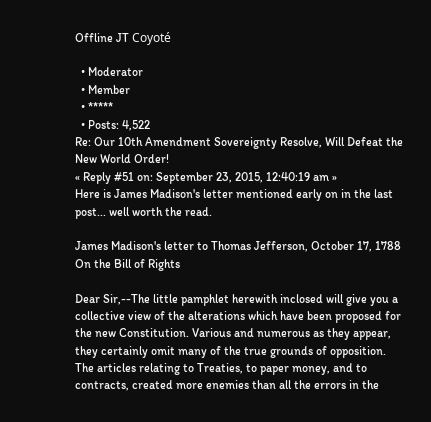Offline JT Coyoté

  • Moderator
  • Member
  • *****
  • Posts: 4,522
Re: Our 10th Amendment Sovereignty Resolve, Will Defeat the New World Order!
« Reply #51 on: September 23, 2015, 12:40:19 am »
Here is James Madison's letter mentioned early on in the last post... well worth the read.

James Madison's letter to Thomas Jefferson, October 17, 1788
On the Bill of Rights

Dear Sir,--The little pamphlet herewith inclosed will give you a collective view of the alterations which have been proposed for the new Constitution. Various and numerous as they appear, they certainly omit many of the true grounds of opposition. The articles relating to Treaties, to paper money, and to contracts, created more enemies than all the errors in the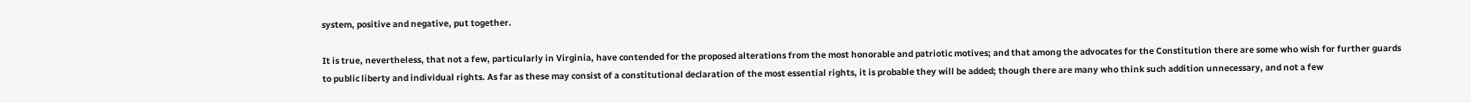system, positive and negative, put together.

It is true, nevertheless, that not a few, particularly in Virginia, have contended for the proposed alterations from the most honorable and patriotic motives; and that among the advocates for the Constitution there are some who wish for further guards to public liberty and individual rights. As far as these may consist of a constitutional declaration of the most essential rights, it is probable they will be added; though there are many who think such addition unnecessary, and not a few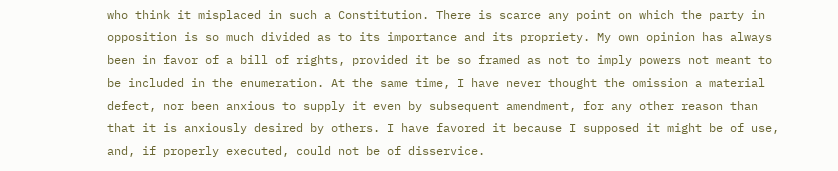who think it misplaced in such a Constitution. There is scarce any point on which the party in opposition is so much divided as to its importance and its propriety. My own opinion has always been in favor of a bill of rights, provided it be so framed as not to imply powers not meant to be included in the enumeration. At the same time, I have never thought the omission a material defect, nor been anxious to supply it even by subsequent amendment, for any other reason than that it is anxiously desired by others. I have favored it because I supposed it might be of use, and, if properly executed, could not be of disservice.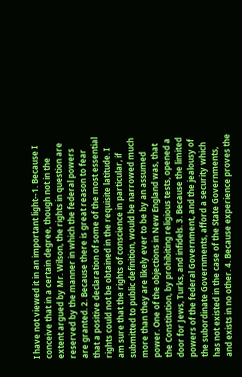I have not viewed it in an important light--1. Because I conceive that in a certain degree, though not in the extent argued by Mr. Wilson, the rights in question are reserved by the manner in which the federal powers are granted. 2. Because there is great reason to fear that a positive declaration of some of the most essential rights could not be obtained in the requisite latitude. I am sure that the rights of conscience in particular, if submitted to public definition, would be narrowed much more than they are likely ever to be by an assumed power. One of the objections in New England was, that the Constitution, by prohibiting religious tests, opened a door for Jews, Turks, and infidels. 3. Because the limited powers of the federal Government, and the jealousy of the subordinate Governments, afford a security which has not existed in the case of the State Governments, and exists in no other. 4. Because experience proves the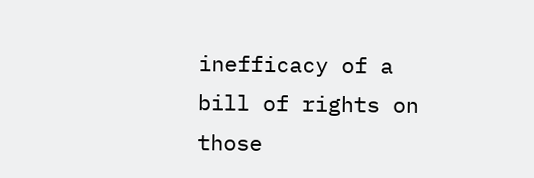inefficacy of a bill of rights on those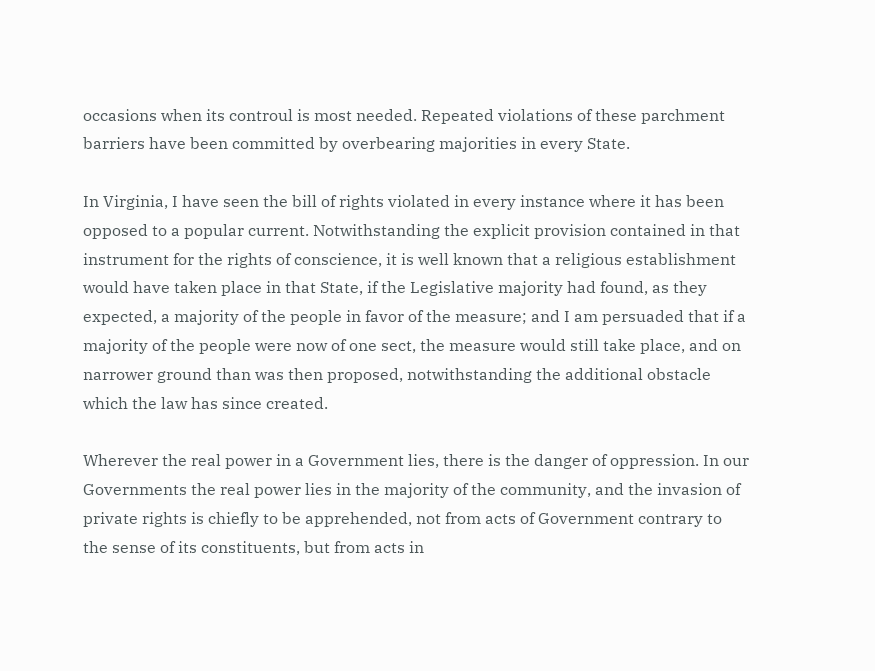occasions when its controul is most needed. Repeated violations of these parchment barriers have been committed by overbearing majorities in every State.

In Virginia, I have seen the bill of rights violated in every instance where it has been opposed to a popular current. Notwithstanding the explicit provision contained in that instrument for the rights of conscience, it is well known that a religious establishment would have taken place in that State, if the Legislative majority had found, as they expected, a majority of the people in favor of the measure; and I am persuaded that if a majority of the people were now of one sect, the measure would still take place, and on narrower ground than was then proposed, notwithstanding the additional obstacle which the law has since created.

Wherever the real power in a Government lies, there is the danger of oppression. In our Governments the real power lies in the majority of the community, and the invasion of private rights is chiefly to be apprehended, not from acts of Government contrary to the sense of its constituents, but from acts in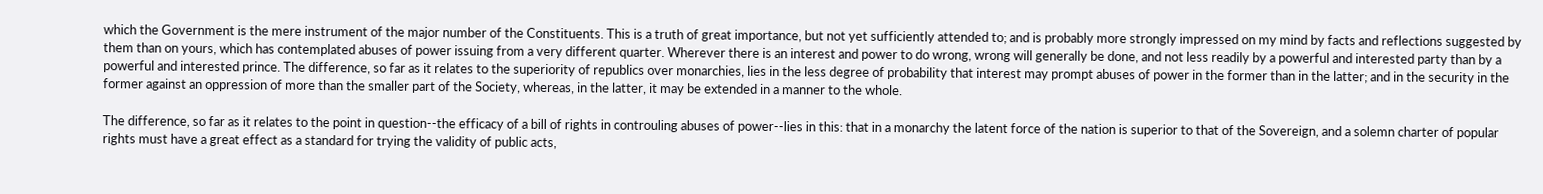which the Government is the mere instrument of the major number of the Constituents. This is a truth of great importance, but not yet sufficiently attended to; and is probably more strongly impressed on my mind by facts and reflections suggested by them than on yours, which has contemplated abuses of power issuing from a very different quarter. Wherever there is an interest and power to do wrong, wrong will generally be done, and not less readily by a powerful and interested party than by a powerful and interested prince. The difference, so far as it relates to the superiority of republics over monarchies, lies in the less degree of probability that interest may prompt abuses of power in the former than in the latter; and in the security in the former against an oppression of more than the smaller part of the Society, whereas, in the latter, it may be extended in a manner to the whole.

The difference, so far as it relates to the point in question--the efficacy of a bill of rights in controuling abuses of power--lies in this: that in a monarchy the latent force of the nation is superior to that of the Sovereign, and a solemn charter of popular rights must have a great effect as a standard for trying the validity of public acts,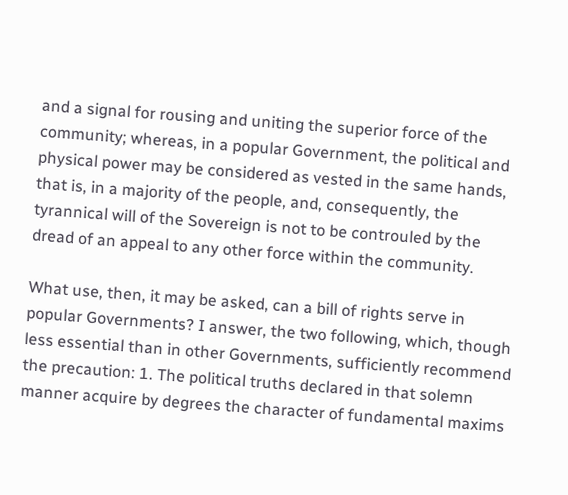and a signal for rousing and uniting the superior force of the community; whereas, in a popular Government, the political and physical power may be considered as vested in the same hands, that is, in a majority of the people, and, consequently, the tyrannical will of the Sovereign is not to be controuled by the dread of an appeal to any other force within the community.

What use, then, it may be asked, can a bill of rights serve in popular Governments? I answer, the two following, which, though less essential than in other Governments, sufficiently recommend the precaution: 1. The political truths declared in that solemn manner acquire by degrees the character of fundamental maxims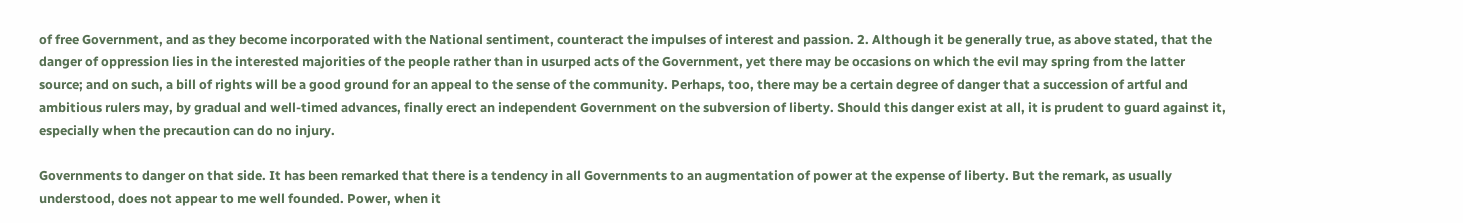of free Government, and as they become incorporated with the National sentiment, counteract the impulses of interest and passion. 2. Although it be generally true, as above stated, that the danger of oppression lies in the interested majorities of the people rather than in usurped acts of the Government, yet there may be occasions on which the evil may spring from the latter source; and on such, a bill of rights will be a good ground for an appeal to the sense of the community. Perhaps, too, there may be a certain degree of danger that a succession of artful and ambitious rulers may, by gradual and well-timed advances, finally erect an independent Government on the subversion of liberty. Should this danger exist at all, it is prudent to guard against it, especially when the precaution can do no injury.

Governments to danger on that side. It has been remarked that there is a tendency in all Governments to an augmentation of power at the expense of liberty. But the remark, as usually understood, does not appear to me well founded. Power, when it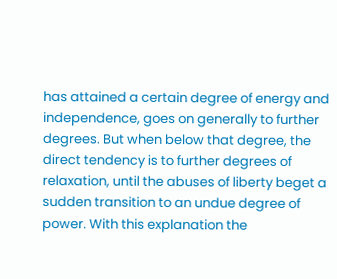has attained a certain degree of energy and independence, goes on generally to further degrees. But when below that degree, the direct tendency is to further degrees of relaxation, until the abuses of liberty beget a sudden transition to an undue degree of power. With this explanation the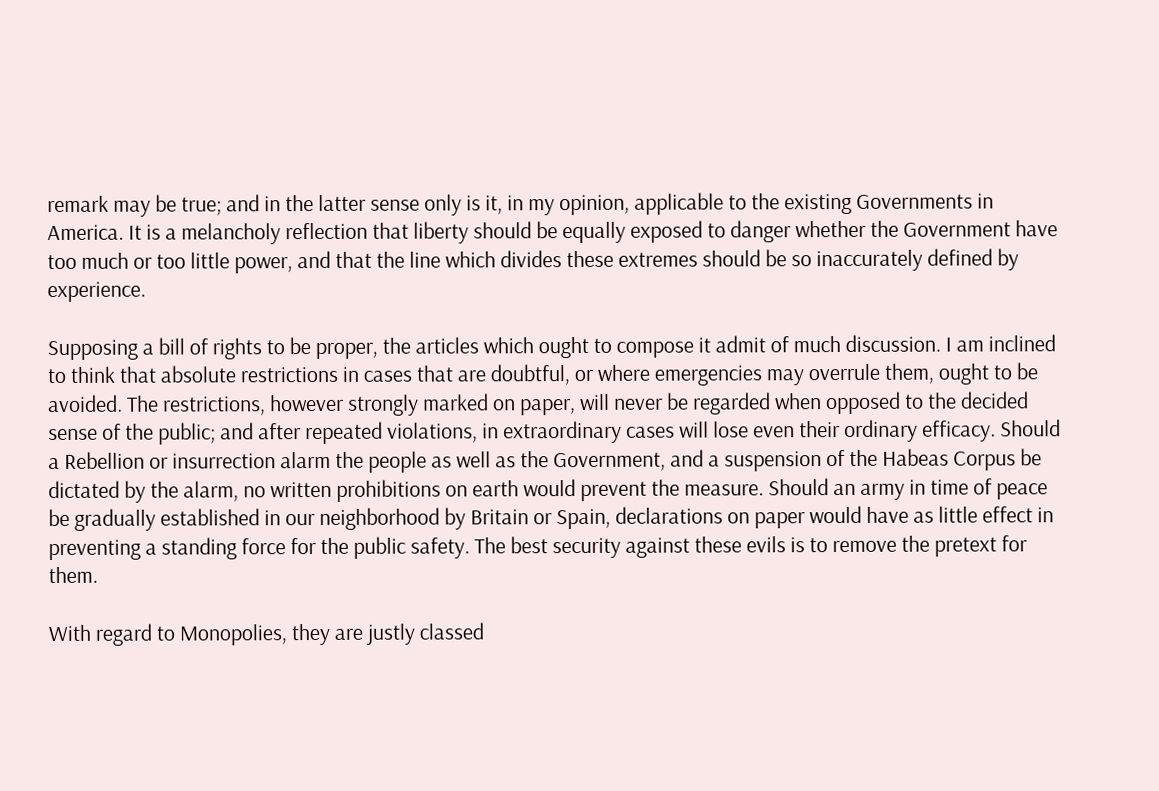remark may be true; and in the latter sense only is it, in my opinion, applicable to the existing Governments in America. It is a melancholy reflection that liberty should be equally exposed to danger whether the Government have too much or too little power, and that the line which divides these extremes should be so inaccurately defined by experience.

Supposing a bill of rights to be proper, the articles which ought to compose it admit of much discussion. I am inclined to think that absolute restrictions in cases that are doubtful, or where emergencies may overrule them, ought to be avoided. The restrictions, however strongly marked on paper, will never be regarded when opposed to the decided sense of the public; and after repeated violations, in extraordinary cases will lose even their ordinary efficacy. Should a Rebellion or insurrection alarm the people as well as the Government, and a suspension of the Habeas Corpus be dictated by the alarm, no written prohibitions on earth would prevent the measure. Should an army in time of peace be gradually established in our neighborhood by Britain or Spain, declarations on paper would have as little effect in preventing a standing force for the public safety. The best security against these evils is to remove the pretext for them.

With regard to Monopolies, they are justly classed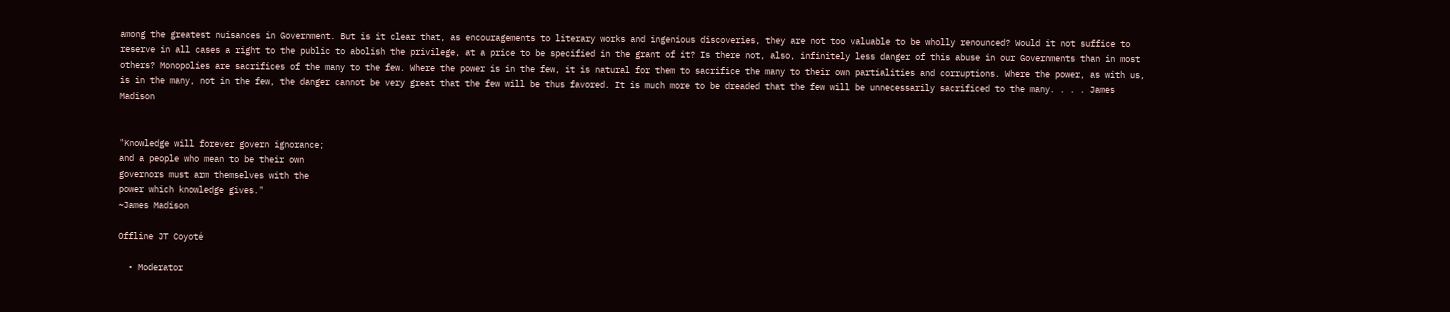among the greatest nuisances in Government. But is it clear that, as encouragements to literary works and ingenious discoveries, they are not too valuable to be wholly renounced? Would it not suffice to reserve in all cases a right to the public to abolish the privilege, at a price to be specified in the grant of it? Is there not, also, infinitely less danger of this abuse in our Governments than in most others? Monopolies are sacrifices of the many to the few. Where the power is in the few, it is natural for them to sacrifice the many to their own partialities and corruptions. Where the power, as with us, is in the many, not in the few, the danger cannot be very great that the few will be thus favored. It is much more to be dreaded that the few will be unnecessarily sacrificed to the many. . . . James Madison


"Knowledge will forever govern ignorance;
and a people who mean to be their own
governors must arm themselves with the
power which knowledge gives."
~James Madison

Offline JT Coyoté

  • Moderator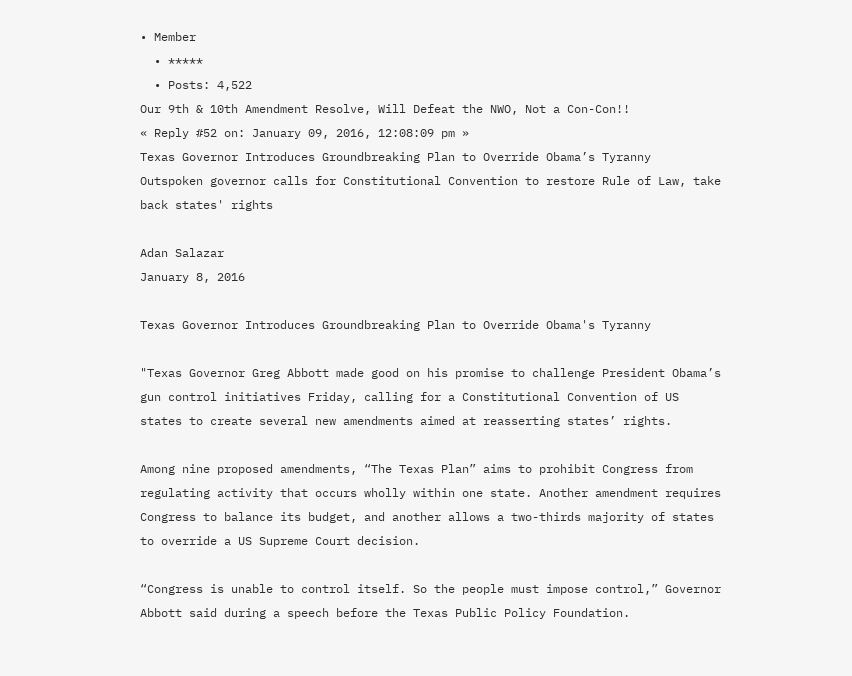• Member
  • *****
  • Posts: 4,522
Our 9th & 10th Amendment Resolve, Will Defeat the NWO, Not a Con-Con!!
« Reply #52 on: January 09, 2016, 12:08:09 pm »
Texas Governor Introduces Groundbreaking Plan to Override Obama’s Tyranny
Outspoken governor calls for Constitutional Convention to restore Rule of Law, take back states' rights

Adan Salazar
January 8, 2016

Texas Governor Introduces Groundbreaking Plan to Override Obama's Tyranny

"Texas Governor Greg Abbott made good on his promise to challenge President Obama’s gun control initiatives Friday, calling for a Constitutional Convention of US states to create several new amendments aimed at reasserting states’ rights.

Among nine proposed amendments, “The Texas Plan” aims to prohibit Congress from regulating activity that occurs wholly within one state. Another amendment requires Congress to balance its budget, and another allows a two-thirds majority of states to override a US Supreme Court decision.

“Congress is unable to control itself. So the people must impose control,” Governor Abbott said during a speech before the Texas Public Policy Foundation.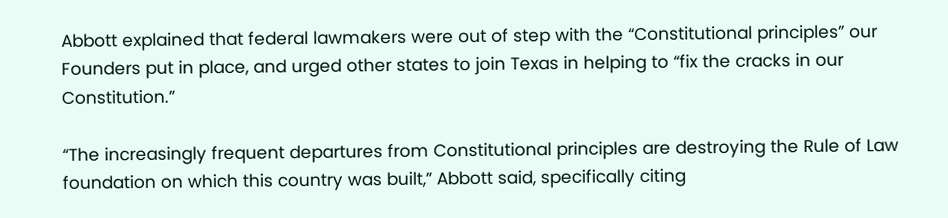Abbott explained that federal lawmakers were out of step with the “Constitutional principles” our Founders put in place, and urged other states to join Texas in helping to “fix the cracks in our Constitution.”

“The increasingly frequent departures from Constitutional principles are destroying the Rule of Law foundation on which this country was built,” Abbott said, specifically citing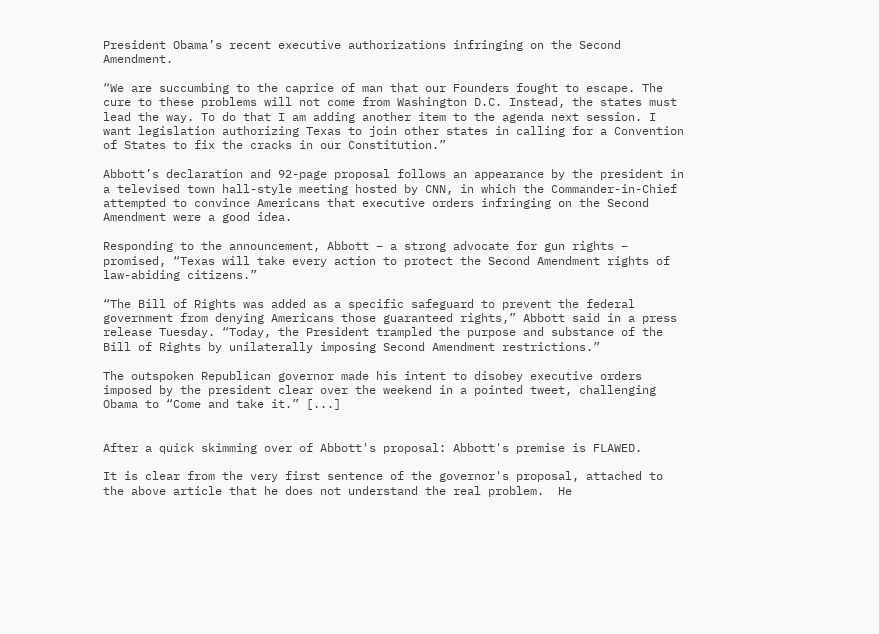President Obama’s recent executive authorizations infringing on the Second Amendment.

“We are succumbing to the caprice of man that our Founders fought to escape. The cure to these problems will not come from Washington D.C. Instead, the states must lead the way. To do that I am adding another item to the agenda next session. I want legislation authorizing Texas to join other states in calling for a Convention of States to fix the cracks in our Constitution.”

Abbott’s declaration and 92-page proposal follows an appearance by the president in a televised town hall-style meeting hosted by CNN, in which the Commander-in-Chief attempted to convince Americans that executive orders infringing on the Second Amendment were a good idea.

Responding to the announcement, Abbott – a strong advocate for gun rights – promised, “Texas will take every action to protect the Second Amendment rights of law-abiding citizens.”

“The Bill of Rights was added as a specific safeguard to prevent the federal government from denying Americans those guaranteed rights,” Abbott said in a press release Tuesday. “Today, the President trampled the purpose and substance of the Bill of Rights by unilaterally imposing Second Amendment restrictions.”

The outspoken Republican governor made his intent to disobey executive orders imposed by the president clear over the weekend in a pointed tweet, challenging Obama to “Come and take it.” [...]


After a quick skimming over of Abbott's proposal: Abbott's premise is FLAWED.

It is clear from the very first sentence of the governor's proposal, attached to the above article that he does not understand the real problem.  He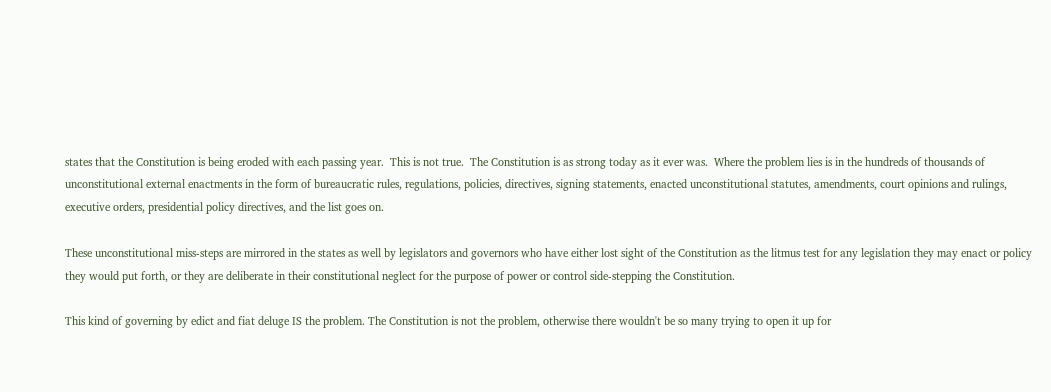states that the Constitution is being eroded with each passing year.  This is not true.  The Constitution is as strong today as it ever was.  Where the problem lies is in the hundreds of thousands of unconstitutional external enactments in the form of bureaucratic rules, regulations, policies, directives, signing statements, enacted unconstitutional statutes, amendments, court opinions and rulings, executive orders, presidential policy directives, and the list goes on.

These unconstitutional miss-steps are mirrored in the states as well by legislators and governors who have either lost sight of the Constitution as the litmus test for any legislation they may enact or policy they would put forth, or they are deliberate in their constitutional neglect for the purpose of power or control side-stepping the Constitution.

This kind of governing by edict and fiat deluge IS the problem. The Constitution is not the problem, otherwise there wouldn't be so many trying to open it up for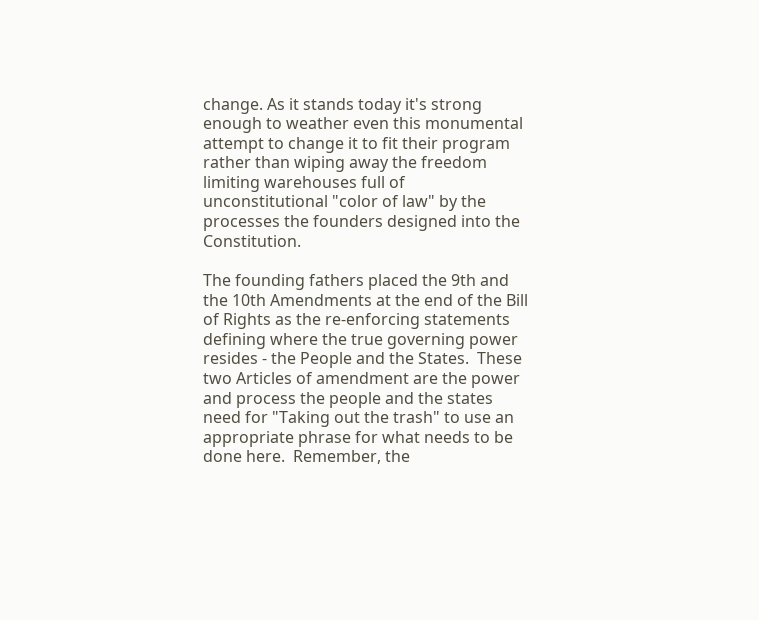change. As it stands today it's strong enough to weather even this monumental attempt to change it to fit their program rather than wiping away the freedom limiting warehouses full of unconstitutional "color of law" by the processes the founders designed into the Constitution.

The founding fathers placed the 9th and the 10th Amendments at the end of the Bill of Rights as the re-enforcing statements defining where the true governing power resides - the People and the States.  These two Articles of amendment are the power and process the people and the states need for "Taking out the trash" to use an appropriate phrase for what needs to be done here.  Remember, the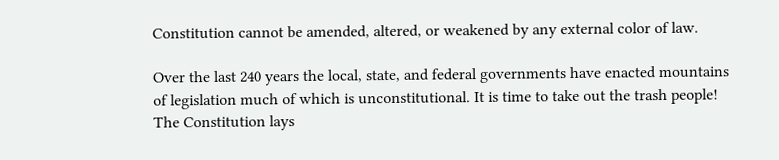Constitution cannot be amended, altered, or weakened by any external color of law.

Over the last 240 years the local, state, and federal governments have enacted mountains of legislation much of which is unconstitutional. It is time to take out the trash people! The Constitution lays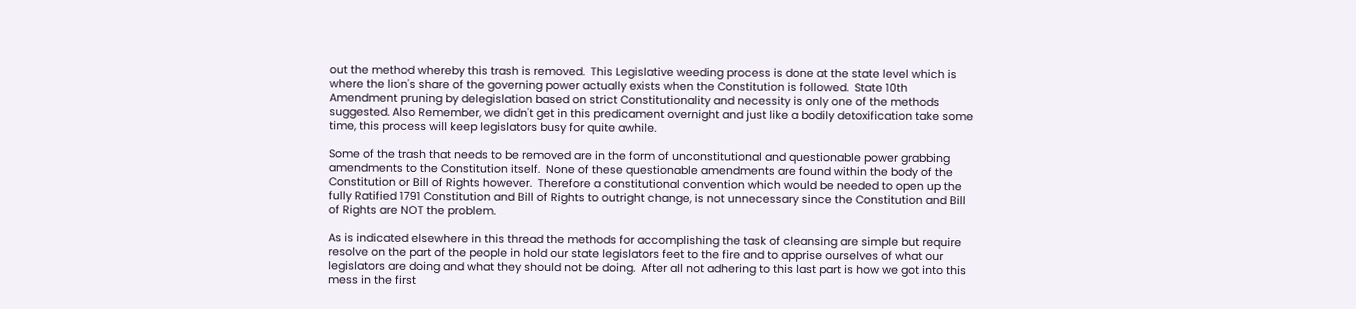out the method whereby this trash is removed.  This Legislative weeding process is done at the state level which is where the lion's share of the governing power actually exists when the Constitution is followed.  State 10th Amendment pruning by delegislation based on strict Constitutionality and necessity is only one of the methods suggested. Also Remember, we didn't get in this predicament overnight and just like a bodily detoxification take some time, this process will keep legislators busy for quite awhile.

Some of the trash that needs to be removed are in the form of unconstitutional and questionable power grabbing amendments to the Constitution itself.  None of these questionable amendments are found within the body of the Constitution or Bill of Rights however.  Therefore a constitutional convention which would be needed to open up the fully Ratified 1791 Constitution and Bill of Rights to outright change, is not unnecessary since the Constitution and Bill of Rights are NOT the problem.

As is indicated elsewhere in this thread the methods for accomplishing the task of cleansing are simple but require resolve on the part of the people in hold our state legislators feet to the fire and to apprise ourselves of what our legislators are doing and what they should not be doing.  After all not adhering to this last part is how we got into this mess in the first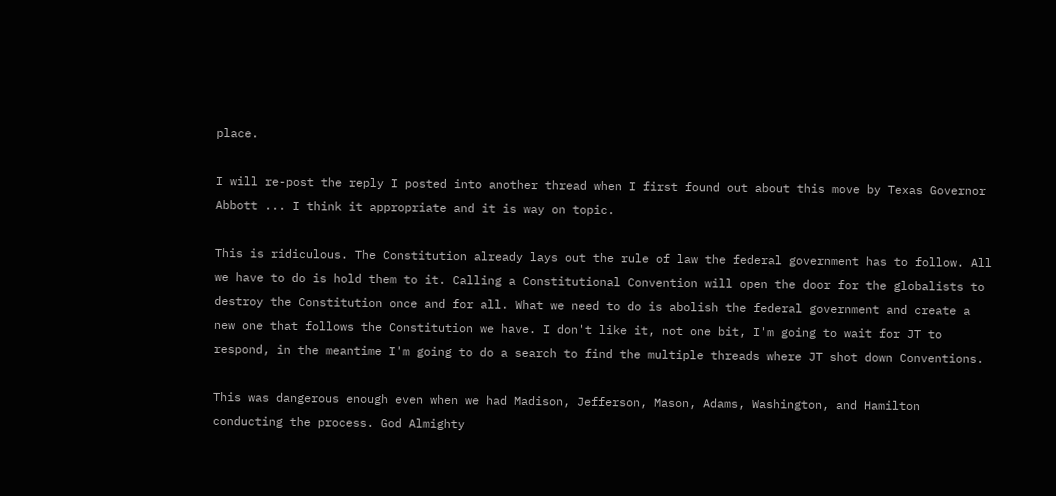place.

I will re-post the reply I posted into another thread when I first found out about this move by Texas Governor Abbott ... I think it appropriate and it is way on topic.

This is ridiculous. The Constitution already lays out the rule of law the federal government has to follow. All we have to do is hold them to it. Calling a Constitutional Convention will open the door for the globalists to destroy the Constitution once and for all. What we need to do is abolish the federal government and create a new one that follows the Constitution we have. I don't like it, not one bit, I'm going to wait for JT to respond, in the meantime I'm going to do a search to find the multiple threads where JT shot down Conventions.

This was dangerous enough even when we had Madison, Jefferson, Mason, Adams, Washington, and Hamilton conducting the process. God Almighty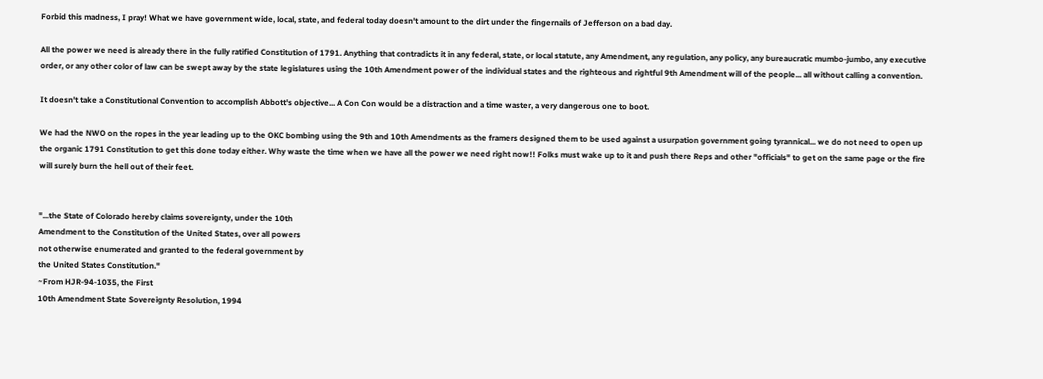Forbid this madness, I pray! What we have government wide, local, state, and federal today doesn't amount to the dirt under the fingernails of Jefferson on a bad day.

All the power we need is already there in the fully ratified Constitution of 1791. Anything that contradicts it in any federal, state, or local statute, any Amendment, any regulation, any policy, any bureaucratic mumbo-jumbo, any executive order, or any other color of law can be swept away by the state legislatures using the 10th Amendment power of the individual states and the righteous and rightful 9th Amendment will of the people... all without calling a convention.

It doesn't take a Constitutional Convention to accomplish Abbott's objective... A Con Con would be a distraction and a time waster, a very dangerous one to boot.

We had the NWO on the ropes in the year leading up to the OKC bombing using the 9th and 10th Amendments as the framers designed them to be used against a usurpation government going tyrannical... we do not need to open up the organic 1791 Constitution to get this done today either. Why waste the time when we have all the power we need right now!! Folks must wake up to it and push there Reps and other "officials" to get on the same page or the fire will surely burn the hell out of their feet.


"...the State of Colorado hereby claims sovereignty, under the 10th
Amendment to the Constitution of the United States, over all powers
not otherwise enumerated and granted to the federal government by
the United States Constitution."
~From HJR-94-1035, the First
10th Amendment State Sovereignty Resolution, 1994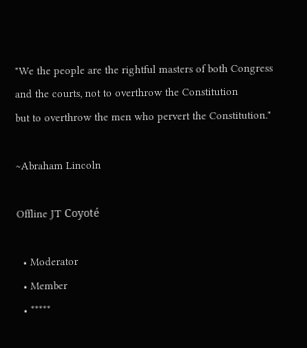"We the people are the rightful masters of both Congress
and the courts, not to overthrow the Constitution
but to overthrow the men who pervert the Constitution."

~Abraham Lincoln

Offline JT Coyoté

  • Moderator
  • Member
  • *****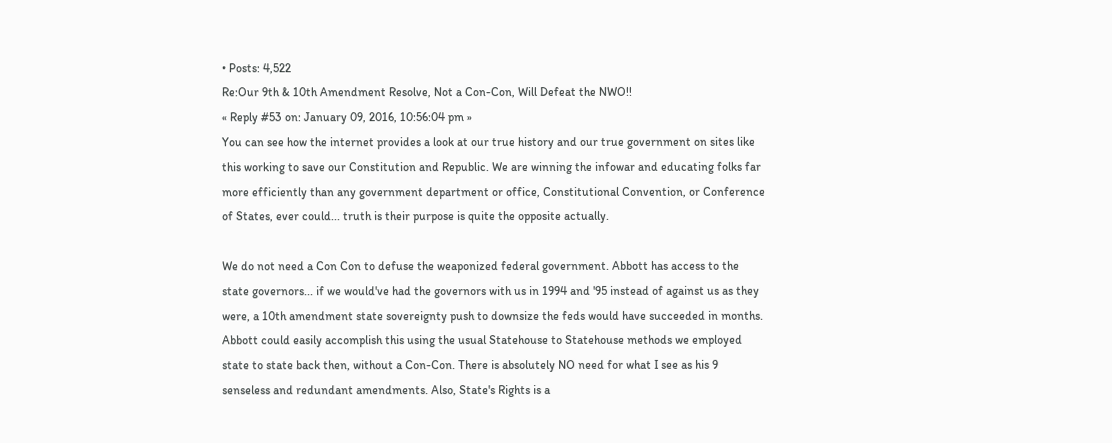• Posts: 4,522
Re:Our 9th & 10th Amendment Resolve, Not a Con-Con, Will Defeat the NWO!!
« Reply #53 on: January 09, 2016, 10:56:04 pm »
You can see how the internet provides a look at our true history and our true government on sites like this working to save our Constitution and Republic. We are winning the infowar and educating folks far more efficiently than any government department or office, Constitutional Convention, or Conference of States, ever could... truth is their purpose is quite the opposite actually.

We do not need a Con Con to defuse the weaponized federal government. Abbott has access to the state governors... if we would've had the governors with us in 1994 and '95 instead of against us as they were, a 10th amendment state sovereignty push to downsize the feds would have succeeded in months. Abbott could easily accomplish this using the usual Statehouse to Statehouse methods we employed state to state back then, without a Con-Con. There is absolutely NO need for what I see as his 9 senseless and redundant amendments. Also, State's Rights is a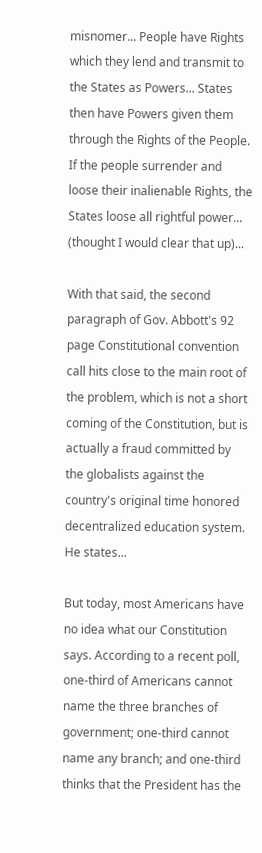misnomer... People have Rights which they lend and transmit to the States as Powers... States then have Powers given them through the Rights of the People. If the people surrender and loose their inalienable Rights, the States loose all rightful power... (thought I would clear that up)...

With that said, the second paragraph of Gov. Abbott's 92 page Constitutional convention call hits close to the main root of the problem, which is not a short coming of the Constitution, but is actually a fraud committed by the globalists against the country's original time honored decentralized education system. He states...

But today, most Americans have no idea what our Constitution says. According to a recent poll, one-third of Americans cannot name the three branches of government; one-third cannot name any branch; and one-third thinks that the President has the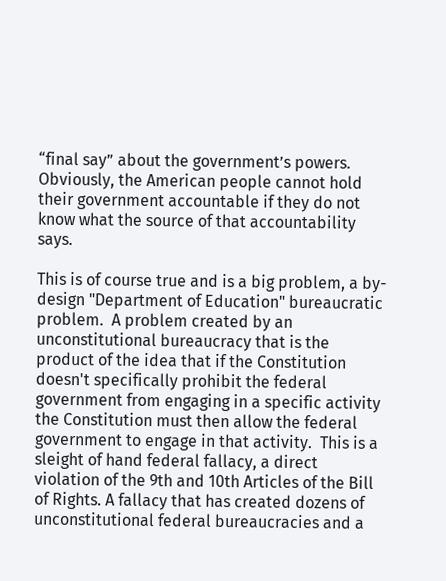“final say” about the government’s powers. Obviously, the American people cannot hold their government accountable if they do not know what the source of that accountability says.

This is of course true and is a big problem, a by-design "Department of Education" bureaucratic problem.  A problem created by an unconstitutional bureaucracy that is the product of the idea that if the Constitution doesn't specifically prohibit the federal government from engaging in a specific activity the Constitution must then allow the federal government to engage in that activity.  This is a sleight of hand federal fallacy, a direct violation of the 9th and 10th Articles of the Bill of Rights. A fallacy that has created dozens of unconstitutional federal bureaucracies and a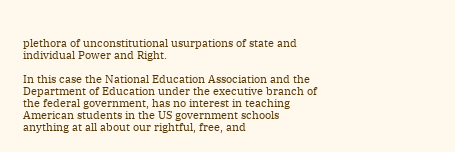plethora of unconstitutional usurpations of state and individual Power and Right.

In this case the National Education Association and the Department of Education under the executive branch of the federal government, has no interest in teaching American students in the US government schools anything at all about our rightful, free, and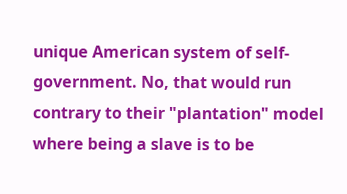unique American system of self-government. No, that would run contrary to their "plantation" model where being a slave is to be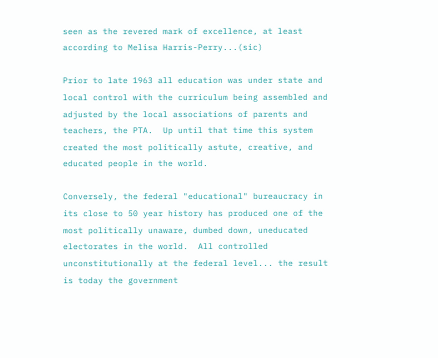seen as the revered mark of excellence, at least according to Melisa Harris-Perry...(sic)

Prior to late 1963 all education was under state and local control with the curriculum being assembled and adjusted by the local associations of parents and teachers, the PTA.  Up until that time this system created the most politically astute, creative, and educated people in the world.

Conversely, the federal "educational" bureaucracy in its close to 50 year history has produced one of the most politically unaware, dumbed down, uneducated electorates in the world.  All controlled unconstitutionally at the federal level... the result is today the government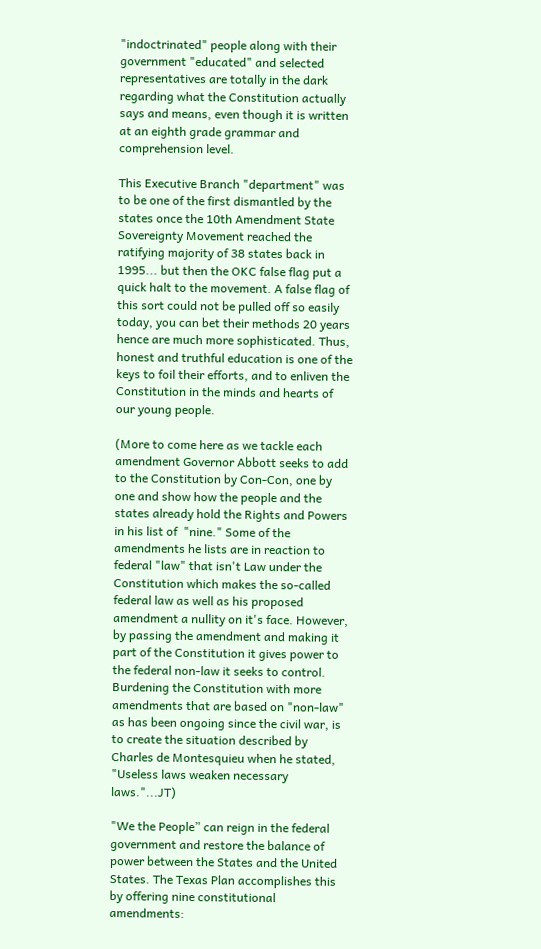"indoctrinated" people along with their government "educated" and selected representatives are totally in the dark regarding what the Constitution actually says and means, even though it is written at an eighth grade grammar and comprehension level.

This Executive Branch "department" was to be one of the first dismantled by the states once the 10th Amendment State Sovereignty Movement reached the ratifying majority of 38 states back in 1995... but then the OKC false flag put a quick halt to the movement. A false flag of this sort could not be pulled off so easily today, you can bet their methods 20 years hence are much more sophisticated. Thus, honest and truthful education is one of the keys to foil their efforts, and to enliven the Constitution in the minds and hearts of our young people.

(More to come here as we tackle each amendment Governor Abbott seeks to add to the Constitution by Con-Con, one by one and show how the people and the states already hold the Rights and Powers in his list of  "nine." Some of the amendments he lists are in reaction to federal "law" that isn't Law under the Constitution which makes the so-called federal law as well as his proposed amendment a nullity on it's face. However, by passing the amendment and making it part of the Constitution it gives power to the federal non-law it seeks to control. Burdening the Constitution with more amendments that are based on "non-law" as has been ongoing since the civil war, is to create the situation described by Charles de Montesquieu when he stated, "Useless laws weaken necessary laws."...JT)

"We the People” can reign in the federal government and restore the balance of power between the States and the United States. The Texas Plan accomplishes this by offering nine constitutional amendments: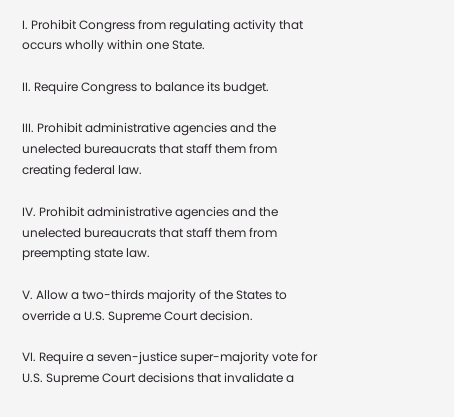I. Prohibit Congress from regulating activity that occurs wholly within one State.

II. Require Congress to balance its budget.

III. Prohibit administrative agencies and the unelected bureaucrats that staff them from creating federal law.

IV. Prohibit administrative agencies and the unelected bureaucrats that staff them from preempting state law.

V. Allow a two-thirds majority of the States to override a U.S. Supreme Court decision.

VI. Require a seven-justice super-majority vote for U.S. Supreme Court decisions that invalidate a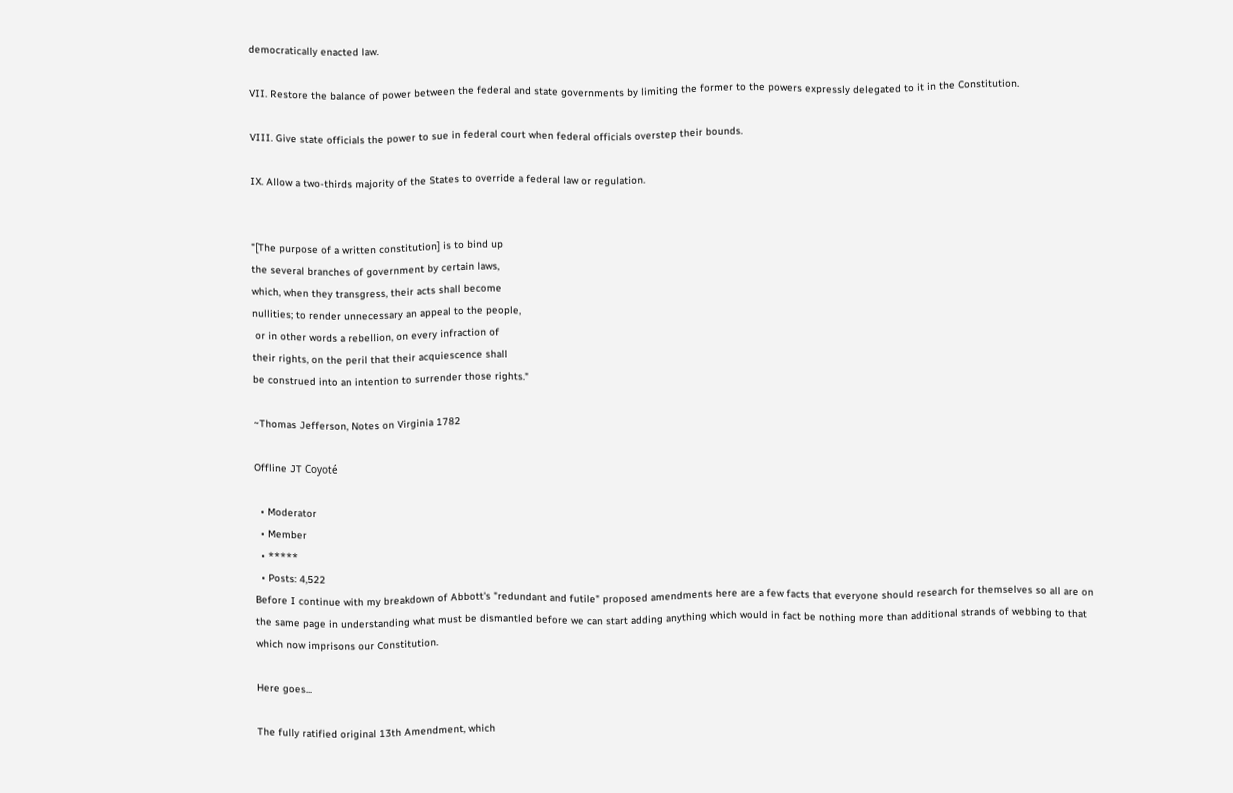democratically enacted law.

VII. Restore the balance of power between the federal and state governments by limiting the former to the powers expressly delegated to it in the Constitution.

VIII. Give state officials the power to sue in federal court when federal officials overstep their bounds.

IX. Allow a two-thirds majority of the States to override a federal law or regulation.


"[The purpose of a written constitution] is to bind up
the several branches of government by certain laws,
which, when they transgress, their acts shall become
nullities; to render unnecessary an appeal to the people,
 or in other words a rebellion, on every infraction of
their rights, on the peril that their acquiescence shall
be construed into an intention to surrender those rights."

~Thomas Jefferson, Notes on Virginia 1782

Offline JT Coyoté

  • Moderator
  • Member
  • *****
  • Posts: 4,522
Before I continue with my breakdown of Abbott's "redundant and futile" proposed amendments here are a few facts that everyone should research for themselves so all are on the same page in understanding what must be dismantled before we can start adding anything which would in fact be nothing more than additional strands of webbing to that which now imprisons our Constitution.

Here goes...

The fully ratified original 13th Amendment, which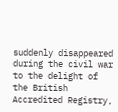suddenly disappeared during the civil war to the delight of the British Accredited Registry,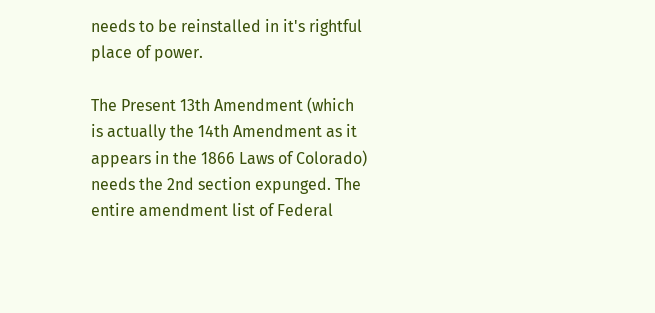needs to be reinstalled in it's rightful place of power.

The Present 13th Amendment (which is actually the 14th Amendment as it appears in the 1866 Laws of Colorado) needs the 2nd section expunged. The entire amendment list of Federal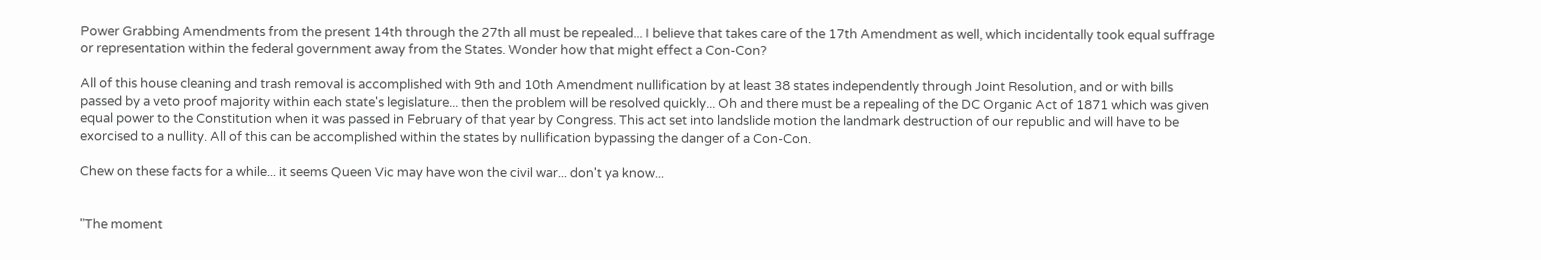Power Grabbing Amendments from the present 14th through the 27th all must be repealed... I believe that takes care of the 17th Amendment as well, which incidentally took equal suffrage or representation within the federal government away from the States. Wonder how that might effect a Con-Con?

All of this house cleaning and trash removal is accomplished with 9th and 10th Amendment nullification by at least 38 states independently through Joint Resolution, and or with bills passed by a veto proof majority within each state's legislature... then the problem will be resolved quickly... Oh and there must be a repealing of the DC Organic Act of 1871 which was given equal power to the Constitution when it was passed in February of that year by Congress. This act set into landslide motion the landmark destruction of our republic and will have to be exorcised to a nullity. All of this can be accomplished within the states by nullification bypassing the danger of a Con-Con.

Chew on these facts for a while... it seems Queen Vic may have won the civil war... don't ya know...


"The moment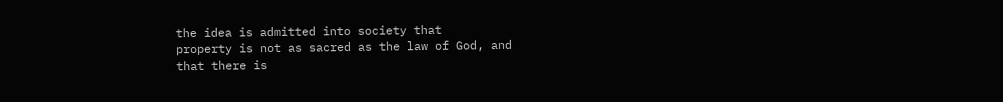the idea is admitted into society that
property is not as sacred as the law of God, and
that there is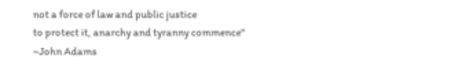not a force of law and public justice
to protect it, anarchy and tyranny commence"
~John Adams